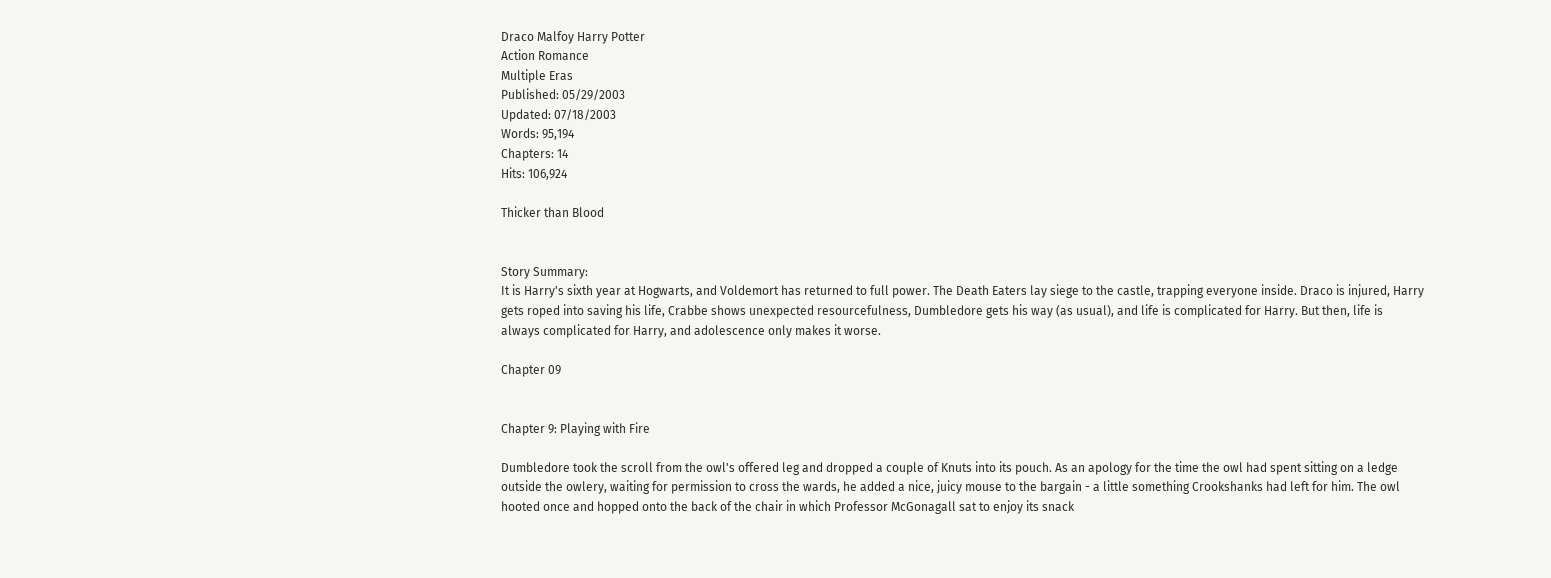Draco Malfoy Harry Potter
Action Romance
Multiple Eras
Published: 05/29/2003
Updated: 07/18/2003
Words: 95,194
Chapters: 14
Hits: 106,924

Thicker than Blood


Story Summary:
It is Harry's sixth year at Hogwarts, and Voldemort has returned to full power. The Death Eaters lay siege to the castle, trapping everyone inside. Draco is injured, Harry gets roped into saving his life, Crabbe shows unexpected resourcefulness, Dumbledore gets his way (as usual), and life is complicated for Harry. But then, life is always complicated for Harry, and adolescence only makes it worse.

Chapter 09


Chapter 9: Playing with Fire

Dumbledore took the scroll from the owl's offered leg and dropped a couple of Knuts into its pouch. As an apology for the time the owl had spent sitting on a ledge outside the owlery, waiting for permission to cross the wards, he added a nice, juicy mouse to the bargain - a little something Crookshanks had left for him. The owl hooted once and hopped onto the back of the chair in which Professor McGonagall sat to enjoy its snack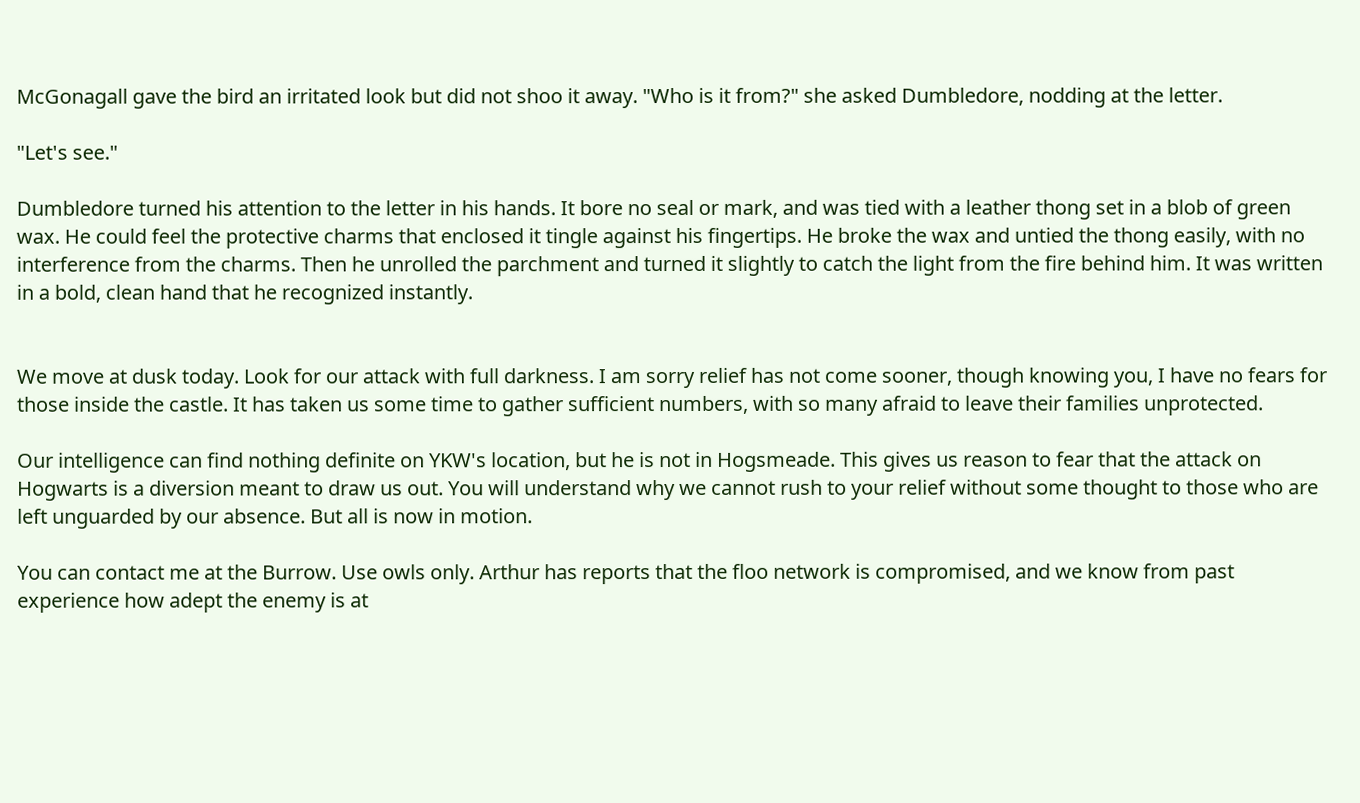McGonagall gave the bird an irritated look but did not shoo it away. "Who is it from?" she asked Dumbledore, nodding at the letter.

"Let's see."

Dumbledore turned his attention to the letter in his hands. It bore no seal or mark, and was tied with a leather thong set in a blob of green wax. He could feel the protective charms that enclosed it tingle against his fingertips. He broke the wax and untied the thong easily, with no interference from the charms. Then he unrolled the parchment and turned it slightly to catch the light from the fire behind him. It was written in a bold, clean hand that he recognized instantly.


We move at dusk today. Look for our attack with full darkness. I am sorry relief has not come sooner, though knowing you, I have no fears for those inside the castle. It has taken us some time to gather sufficient numbers, with so many afraid to leave their families unprotected.

Our intelligence can find nothing definite on YKW's location, but he is not in Hogsmeade. This gives us reason to fear that the attack on Hogwarts is a diversion meant to draw us out. You will understand why we cannot rush to your relief without some thought to those who are left unguarded by our absence. But all is now in motion.

You can contact me at the Burrow. Use owls only. Arthur has reports that the floo network is compromised, and we know from past experience how adept the enemy is at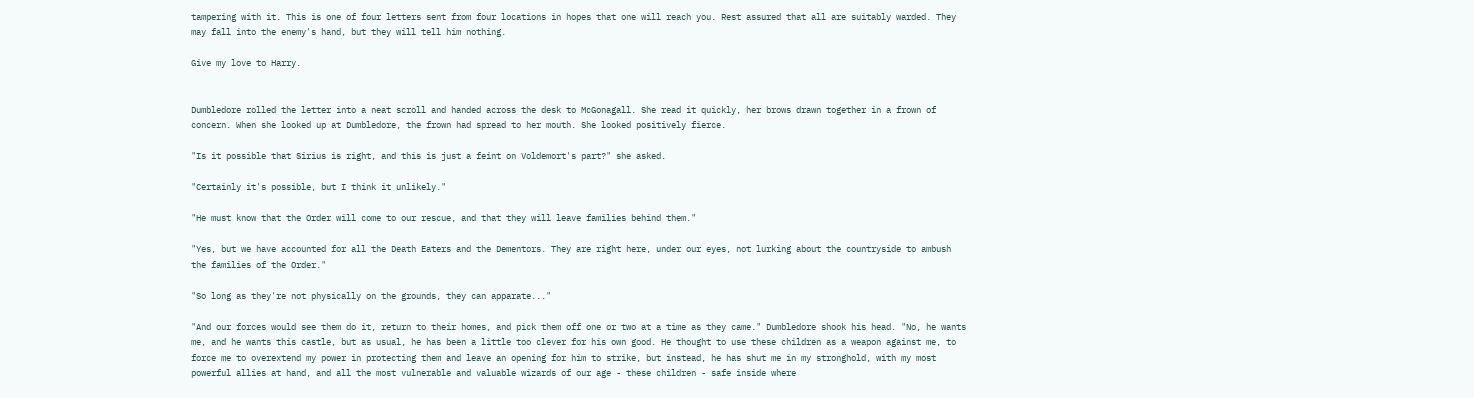tampering with it. This is one of four letters sent from four locations in hopes that one will reach you. Rest assured that all are suitably warded. They may fall into the enemy's hand, but they will tell him nothing.

Give my love to Harry.


Dumbledore rolled the letter into a neat scroll and handed across the desk to McGonagall. She read it quickly, her brows drawn together in a frown of concern. When she looked up at Dumbledore, the frown had spread to her mouth. She looked positively fierce.

"Is it possible that Sirius is right, and this is just a feint on Voldemort's part?" she asked.

"Certainly it's possible, but I think it unlikely."

"He must know that the Order will come to our rescue, and that they will leave families behind them."

"Yes, but we have accounted for all the Death Eaters and the Dementors. They are right here, under our eyes, not lurking about the countryside to ambush the families of the Order."

"So long as they're not physically on the grounds, they can apparate..."

"And our forces would see them do it, return to their homes, and pick them off one or two at a time as they came." Dumbledore shook his head. "No, he wants me, and he wants this castle, but as usual, he has been a little too clever for his own good. He thought to use these children as a weapon against me, to force me to overextend my power in protecting them and leave an opening for him to strike, but instead, he has shut me in my stronghold, with my most powerful allies at hand, and all the most vulnerable and valuable wizards of our age - these children - safe inside where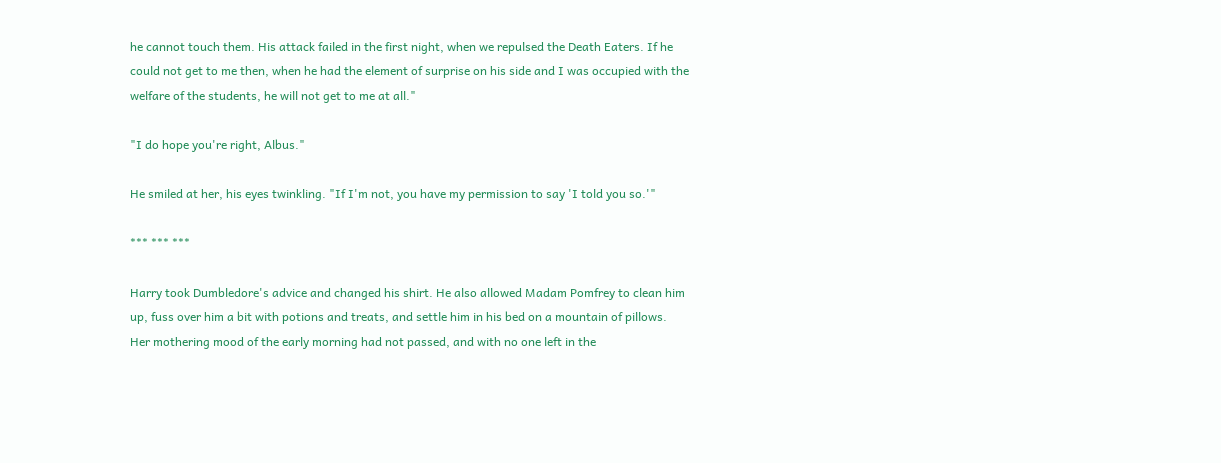he cannot touch them. His attack failed in the first night, when we repulsed the Death Eaters. If he could not get to me then, when he had the element of surprise on his side and I was occupied with the welfare of the students, he will not get to me at all."

"I do hope you're right, Albus."

He smiled at her, his eyes twinkling. "If I'm not, you have my permission to say 'I told you so.'"

*** *** ***

Harry took Dumbledore's advice and changed his shirt. He also allowed Madam Pomfrey to clean him up, fuss over him a bit with potions and treats, and settle him in his bed on a mountain of pillows. Her mothering mood of the early morning had not passed, and with no one left in the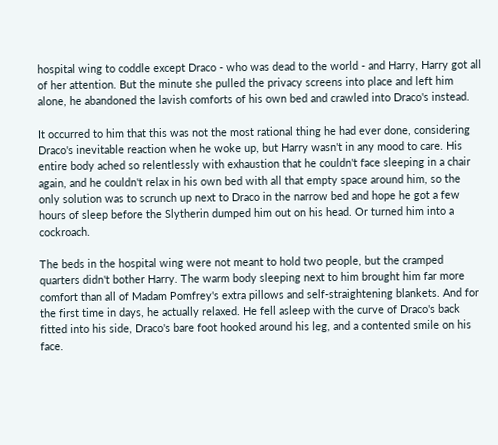hospital wing to coddle except Draco - who was dead to the world - and Harry, Harry got all of her attention. But the minute she pulled the privacy screens into place and left him alone, he abandoned the lavish comforts of his own bed and crawled into Draco's instead.

It occurred to him that this was not the most rational thing he had ever done, considering Draco's inevitable reaction when he woke up, but Harry wasn't in any mood to care. His entire body ached so relentlessly with exhaustion that he couldn't face sleeping in a chair again, and he couldn't relax in his own bed with all that empty space around him, so the only solution was to scrunch up next to Draco in the narrow bed and hope he got a few hours of sleep before the Slytherin dumped him out on his head. Or turned him into a cockroach.

The beds in the hospital wing were not meant to hold two people, but the cramped quarters didn't bother Harry. The warm body sleeping next to him brought him far more comfort than all of Madam Pomfrey's extra pillows and self-straightening blankets. And for the first time in days, he actually relaxed. He fell asleep with the curve of Draco's back fitted into his side, Draco's bare foot hooked around his leg, and a contented smile on his face.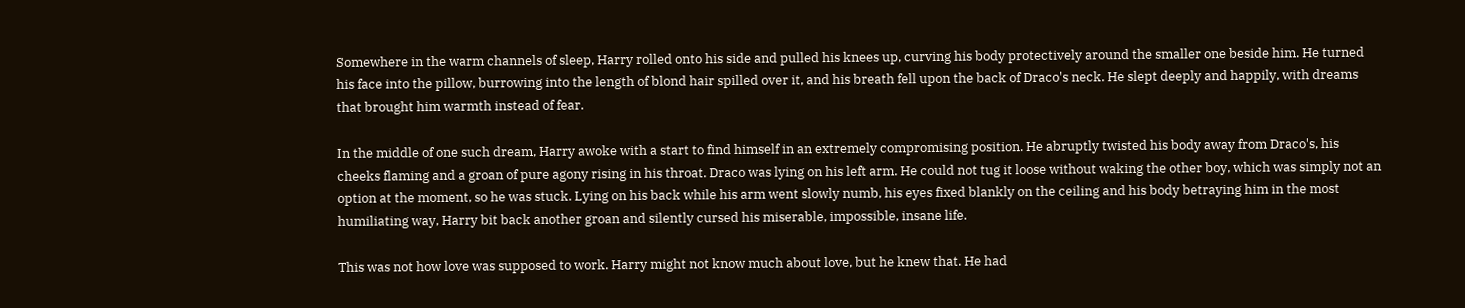Somewhere in the warm channels of sleep, Harry rolled onto his side and pulled his knees up, curving his body protectively around the smaller one beside him. He turned his face into the pillow, burrowing into the length of blond hair spilled over it, and his breath fell upon the back of Draco's neck. He slept deeply and happily, with dreams that brought him warmth instead of fear.

In the middle of one such dream, Harry awoke with a start to find himself in an extremely compromising position. He abruptly twisted his body away from Draco's, his cheeks flaming and a groan of pure agony rising in his throat. Draco was lying on his left arm. He could not tug it loose without waking the other boy, which was simply not an option at the moment, so he was stuck. Lying on his back while his arm went slowly numb, his eyes fixed blankly on the ceiling and his body betraying him in the most humiliating way, Harry bit back another groan and silently cursed his miserable, impossible, insane life.

This was not how love was supposed to work. Harry might not know much about love, but he knew that. He had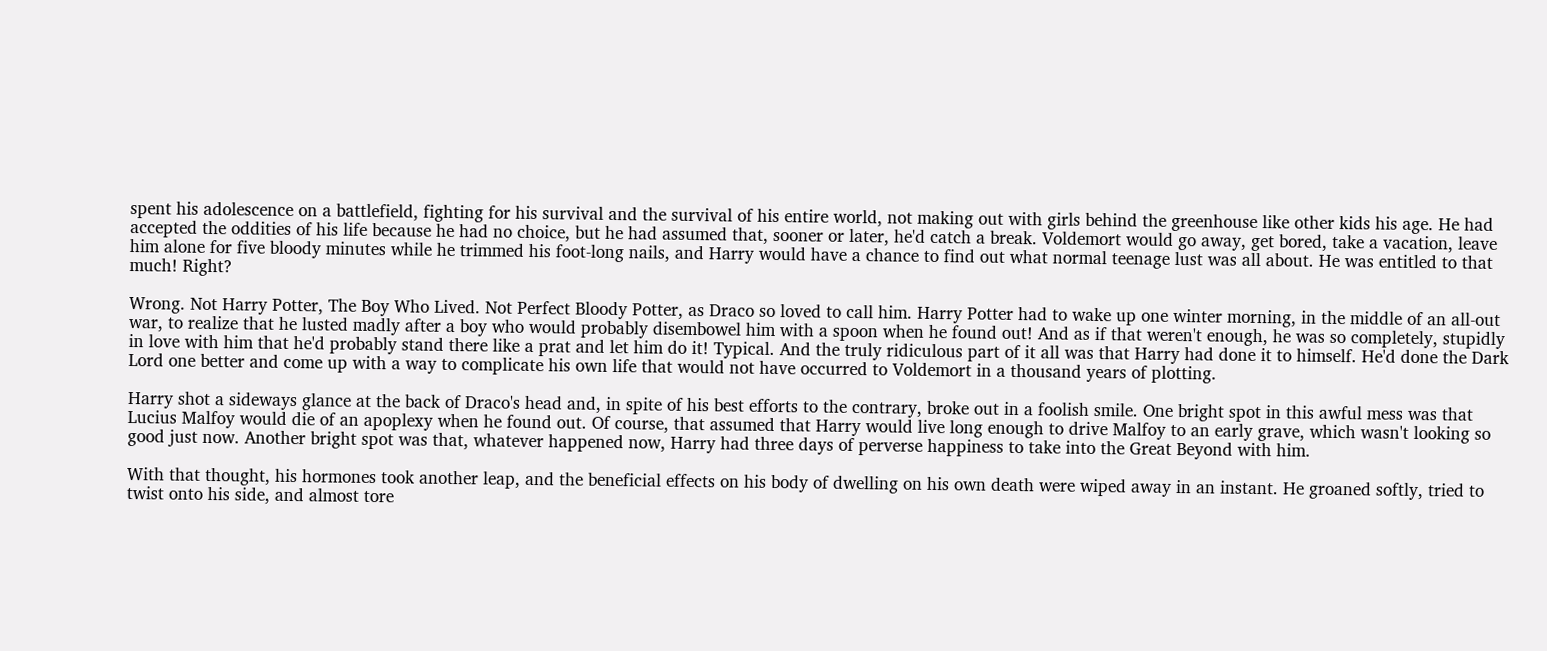spent his adolescence on a battlefield, fighting for his survival and the survival of his entire world, not making out with girls behind the greenhouse like other kids his age. He had accepted the oddities of his life because he had no choice, but he had assumed that, sooner or later, he'd catch a break. Voldemort would go away, get bored, take a vacation, leave him alone for five bloody minutes while he trimmed his foot-long nails, and Harry would have a chance to find out what normal teenage lust was all about. He was entitled to that much! Right?

Wrong. Not Harry Potter, The Boy Who Lived. Not Perfect Bloody Potter, as Draco so loved to call him. Harry Potter had to wake up one winter morning, in the middle of an all-out war, to realize that he lusted madly after a boy who would probably disembowel him with a spoon when he found out! And as if that weren't enough, he was so completely, stupidly in love with him that he'd probably stand there like a prat and let him do it! Typical. And the truly ridiculous part of it all was that Harry had done it to himself. He'd done the Dark Lord one better and come up with a way to complicate his own life that would not have occurred to Voldemort in a thousand years of plotting.

Harry shot a sideways glance at the back of Draco's head and, in spite of his best efforts to the contrary, broke out in a foolish smile. One bright spot in this awful mess was that Lucius Malfoy would die of an apoplexy when he found out. Of course, that assumed that Harry would live long enough to drive Malfoy to an early grave, which wasn't looking so good just now. Another bright spot was that, whatever happened now, Harry had three days of perverse happiness to take into the Great Beyond with him.

With that thought, his hormones took another leap, and the beneficial effects on his body of dwelling on his own death were wiped away in an instant. He groaned softly, tried to twist onto his side, and almost tore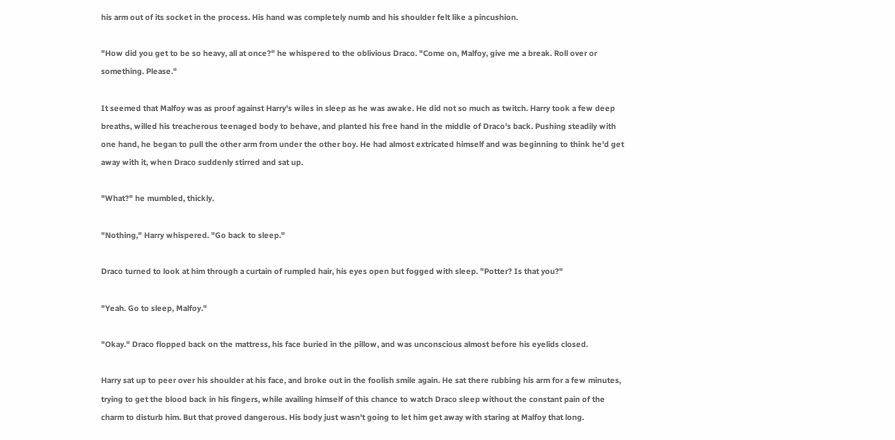his arm out of its socket in the process. His hand was completely numb and his shoulder felt like a pincushion.

"How did you get to be so heavy, all at once?" he whispered to the oblivious Draco. "Come on, Malfoy, give me a break. Roll over or something. Please."

It seemed that Malfoy was as proof against Harry's wiles in sleep as he was awake. He did not so much as twitch. Harry took a few deep breaths, willed his treacherous teenaged body to behave, and planted his free hand in the middle of Draco's back. Pushing steadily with one hand, he began to pull the other arm from under the other boy. He had almost extricated himself and was beginning to think he'd get away with it, when Draco suddenly stirred and sat up.

"What?" he mumbled, thickly.

"Nothing," Harry whispered. "Go back to sleep."

Draco turned to look at him through a curtain of rumpled hair, his eyes open but fogged with sleep. "Potter? Is that you?"

"Yeah. Go to sleep, Malfoy."

"Okay." Draco flopped back on the mattress, his face buried in the pillow, and was unconscious almost before his eyelids closed.

Harry sat up to peer over his shoulder at his face, and broke out in the foolish smile again. He sat there rubbing his arm for a few minutes, trying to get the blood back in his fingers, while availing himself of this chance to watch Draco sleep without the constant pain of the charm to disturb him. But that proved dangerous. His body just wasn't going to let him get away with staring at Malfoy that long.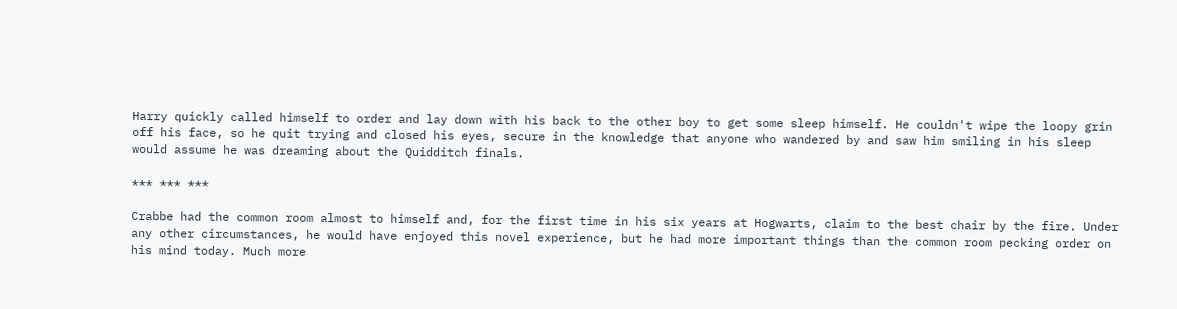Harry quickly called himself to order and lay down with his back to the other boy to get some sleep himself. He couldn't wipe the loopy grin off his face, so he quit trying and closed his eyes, secure in the knowledge that anyone who wandered by and saw him smiling in his sleep would assume he was dreaming about the Quidditch finals.

*** *** ***

Crabbe had the common room almost to himself and, for the first time in his six years at Hogwarts, claim to the best chair by the fire. Under any other circumstances, he would have enjoyed this novel experience, but he had more important things than the common room pecking order on his mind today. Much more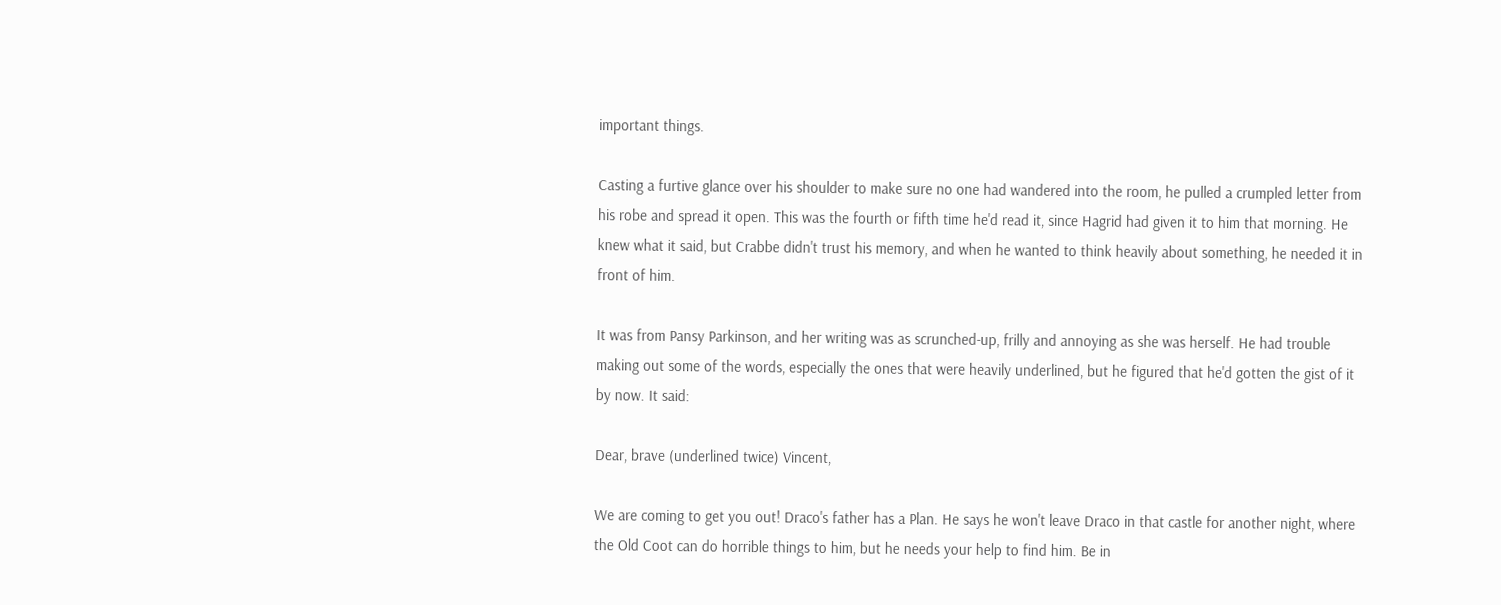important things.

Casting a furtive glance over his shoulder to make sure no one had wandered into the room, he pulled a crumpled letter from his robe and spread it open. This was the fourth or fifth time he'd read it, since Hagrid had given it to him that morning. He knew what it said, but Crabbe didn't trust his memory, and when he wanted to think heavily about something, he needed it in front of him.

It was from Pansy Parkinson, and her writing was as scrunched-up, frilly and annoying as she was herself. He had trouble making out some of the words, especially the ones that were heavily underlined, but he figured that he'd gotten the gist of it by now. It said:

Dear, brave (underlined twice) Vincent,

We are coming to get you out! Draco's father has a Plan. He says he won't leave Draco in that castle for another night, where the Old Coot can do horrible things to him, but he needs your help to find him. Be in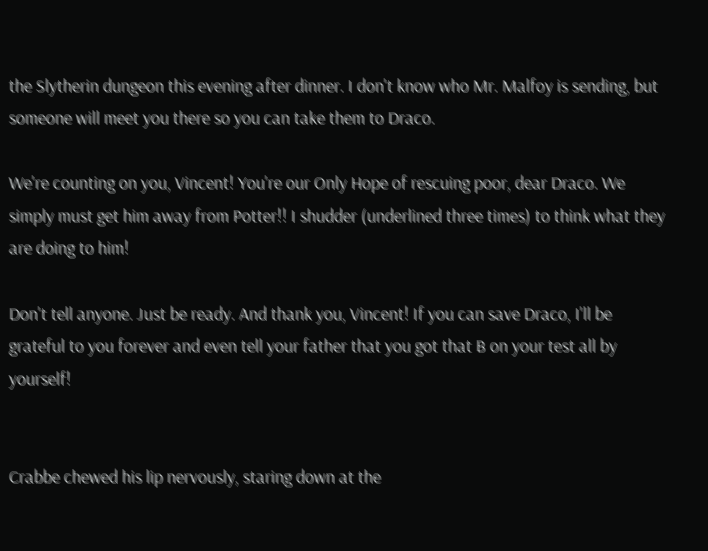the Slytherin dungeon this evening after dinner. I don't know who Mr. Malfoy is sending, but someone will meet you there so you can take them to Draco.

We're counting on you, Vincent! You're our Only Hope of rescuing poor, dear Draco. We simply must get him away from Potter!! I shudder (underlined three times) to think what they are doing to him!

Don't tell anyone. Just be ready. And thank you, Vincent! If you can save Draco, I'll be grateful to you forever and even tell your father that you got that B on your test all by yourself!


Crabbe chewed his lip nervously, staring down at the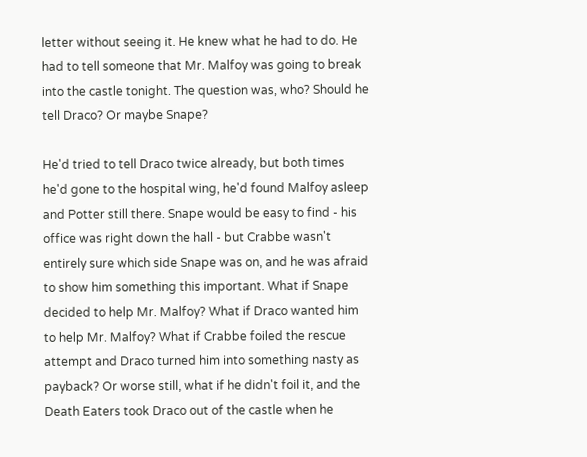letter without seeing it. He knew what he had to do. He had to tell someone that Mr. Malfoy was going to break into the castle tonight. The question was, who? Should he tell Draco? Or maybe Snape?

He'd tried to tell Draco twice already, but both times he'd gone to the hospital wing, he'd found Malfoy asleep and Potter still there. Snape would be easy to find - his office was right down the hall - but Crabbe wasn't entirely sure which side Snape was on, and he was afraid to show him something this important. What if Snape decided to help Mr. Malfoy? What if Draco wanted him to help Mr. Malfoy? What if Crabbe foiled the rescue attempt and Draco turned him into something nasty as payback? Or worse still, what if he didn't foil it, and the Death Eaters took Draco out of the castle when he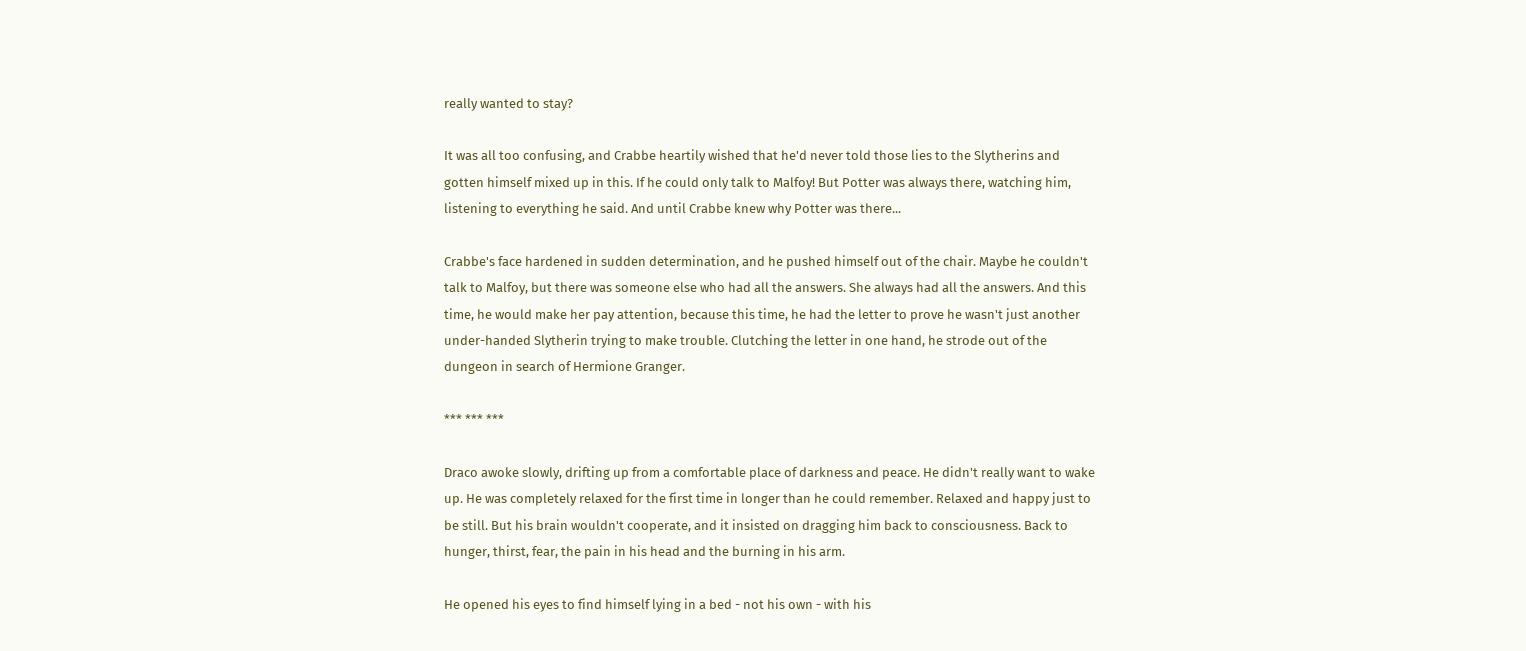really wanted to stay?

It was all too confusing, and Crabbe heartily wished that he'd never told those lies to the Slytherins and gotten himself mixed up in this. If he could only talk to Malfoy! But Potter was always there, watching him, listening to everything he said. And until Crabbe knew why Potter was there...

Crabbe's face hardened in sudden determination, and he pushed himself out of the chair. Maybe he couldn't talk to Malfoy, but there was someone else who had all the answers. She always had all the answers. And this time, he would make her pay attention, because this time, he had the letter to prove he wasn't just another under-handed Slytherin trying to make trouble. Clutching the letter in one hand, he strode out of the dungeon in search of Hermione Granger.

*** *** ***

Draco awoke slowly, drifting up from a comfortable place of darkness and peace. He didn't really want to wake up. He was completely relaxed for the first time in longer than he could remember. Relaxed and happy just to be still. But his brain wouldn't cooperate, and it insisted on dragging him back to consciousness. Back to hunger, thirst, fear, the pain in his head and the burning in his arm.

He opened his eyes to find himself lying in a bed - not his own - with his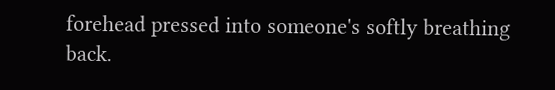forehead pressed into someone's softly breathing back.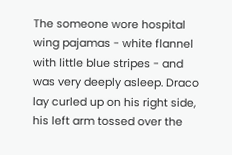The someone wore hospital wing pajamas - white flannel with little blue stripes - and was very deeply asleep. Draco lay curled up on his right side, his left arm tossed over the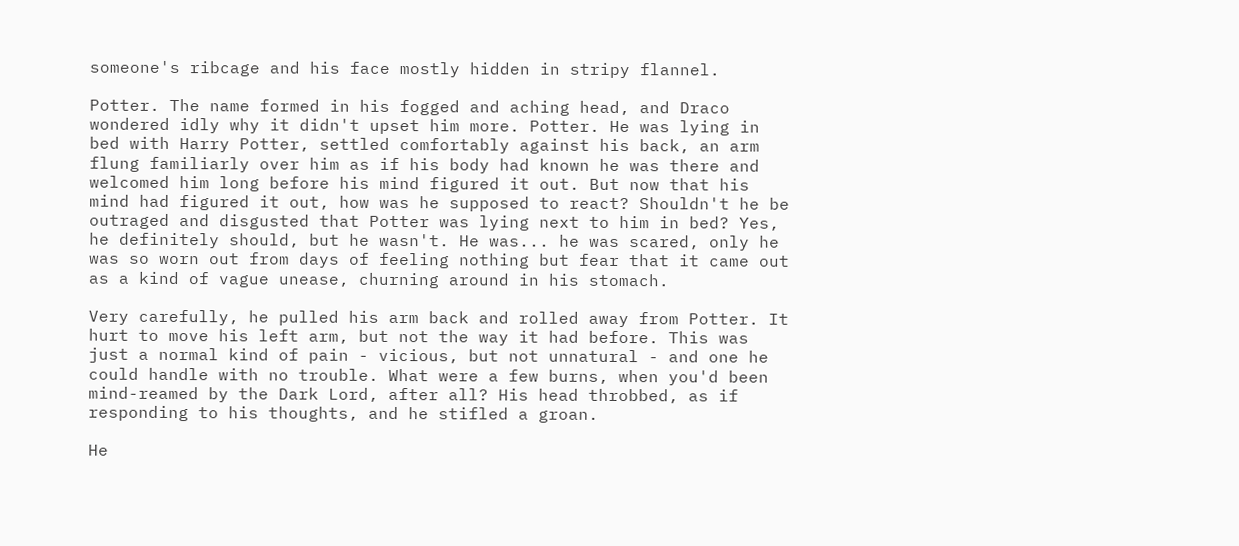someone's ribcage and his face mostly hidden in stripy flannel.

Potter. The name formed in his fogged and aching head, and Draco wondered idly why it didn't upset him more. Potter. He was lying in bed with Harry Potter, settled comfortably against his back, an arm flung familiarly over him as if his body had known he was there and welcomed him long before his mind figured it out. But now that his mind had figured it out, how was he supposed to react? Shouldn't he be outraged and disgusted that Potter was lying next to him in bed? Yes, he definitely should, but he wasn't. He was... he was scared, only he was so worn out from days of feeling nothing but fear that it came out as a kind of vague unease, churning around in his stomach.

Very carefully, he pulled his arm back and rolled away from Potter. It hurt to move his left arm, but not the way it had before. This was just a normal kind of pain - vicious, but not unnatural - and one he could handle with no trouble. What were a few burns, when you'd been mind-reamed by the Dark Lord, after all? His head throbbed, as if responding to his thoughts, and he stifled a groan.

He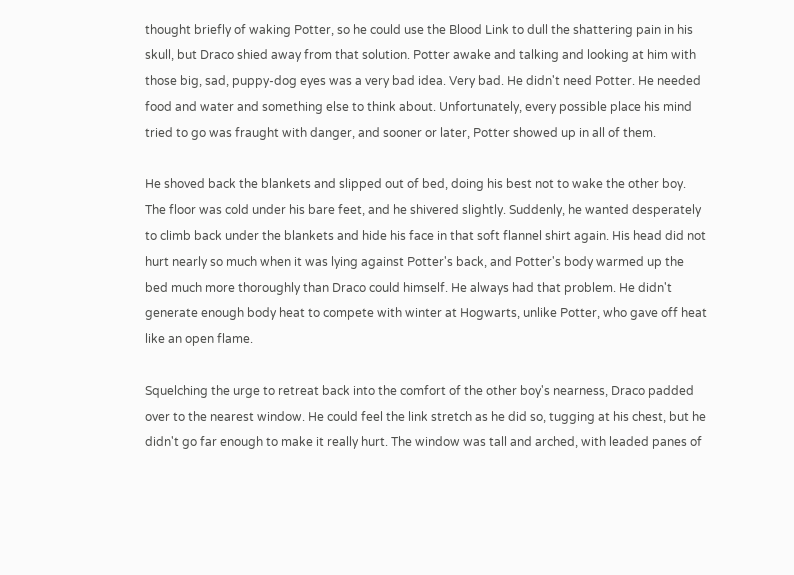thought briefly of waking Potter, so he could use the Blood Link to dull the shattering pain in his skull, but Draco shied away from that solution. Potter awake and talking and looking at him with those big, sad, puppy-dog eyes was a very bad idea. Very bad. He didn't need Potter. He needed food and water and something else to think about. Unfortunately, every possible place his mind tried to go was fraught with danger, and sooner or later, Potter showed up in all of them.

He shoved back the blankets and slipped out of bed, doing his best not to wake the other boy. The floor was cold under his bare feet, and he shivered slightly. Suddenly, he wanted desperately to climb back under the blankets and hide his face in that soft flannel shirt again. His head did not hurt nearly so much when it was lying against Potter's back, and Potter's body warmed up the bed much more thoroughly than Draco could himself. He always had that problem. He didn't generate enough body heat to compete with winter at Hogwarts, unlike Potter, who gave off heat like an open flame.

Squelching the urge to retreat back into the comfort of the other boy's nearness, Draco padded over to the nearest window. He could feel the link stretch as he did so, tugging at his chest, but he didn't go far enough to make it really hurt. The window was tall and arched, with leaded panes of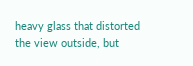heavy glass that distorted the view outside, but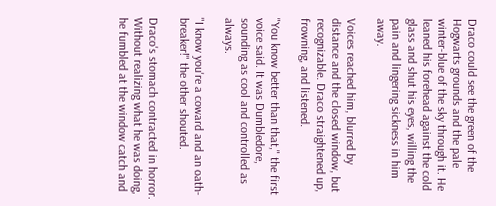Draco could see the green of the Hogwarts grounds and the pale winter-blue of the sky through it. He leaned his forehead against the cold glass and shut his eyes, willing the pain and lingering sickness in him away.

Voices reached him, blurred by distance and the closed window, but recognizable. Draco straightened up, frowning, and listened.

"You know better than that," the first voice said. It was Dumbledore, sounding as cool and controlled as always.

"I know you're a coward and an oath-breaker!" the other shouted.

Draco's stomach contracted in horror. Without realizing what he was doing, he fumbled at the window catch and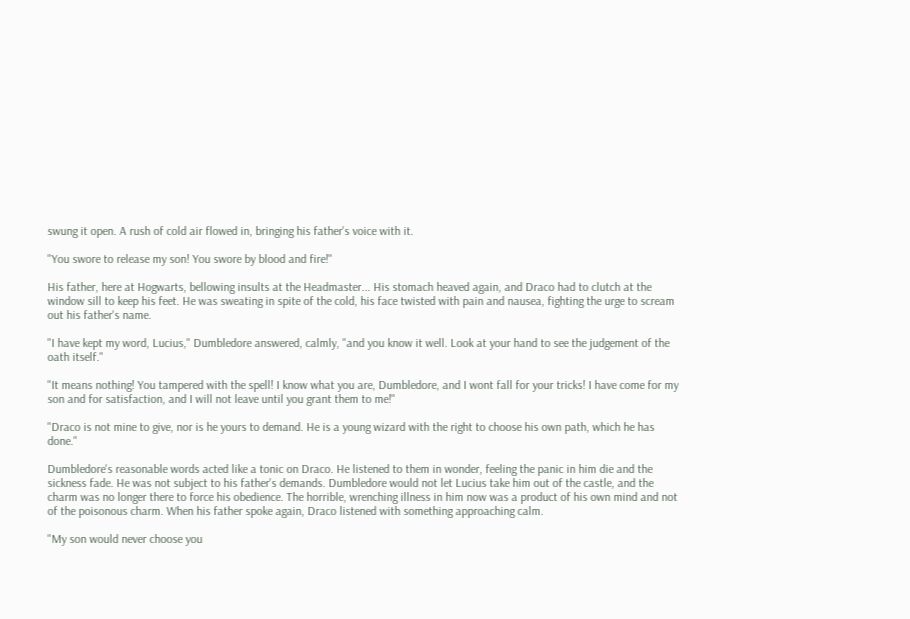swung it open. A rush of cold air flowed in, bringing his father's voice with it.

"You swore to release my son! You swore by blood and fire!"

His father, here at Hogwarts, bellowing insults at the Headmaster... His stomach heaved again, and Draco had to clutch at the window sill to keep his feet. He was sweating in spite of the cold, his face twisted with pain and nausea, fighting the urge to scream out his father's name.

"I have kept my word, Lucius," Dumbledore answered, calmly, "and you know it well. Look at your hand to see the judgement of the oath itself."

"It means nothing! You tampered with the spell! I know what you are, Dumbledore, and I wont fall for your tricks! I have come for my son and for satisfaction, and I will not leave until you grant them to me!"

"Draco is not mine to give, nor is he yours to demand. He is a young wizard with the right to choose his own path, which he has done."

Dumbledore's reasonable words acted like a tonic on Draco. He listened to them in wonder, feeling the panic in him die and the sickness fade. He was not subject to his father's demands. Dumbledore would not let Lucius take him out of the castle, and the charm was no longer there to force his obedience. The horrible, wrenching illness in him now was a product of his own mind and not of the poisonous charm. When his father spoke again, Draco listened with something approaching calm.

"My son would never choose you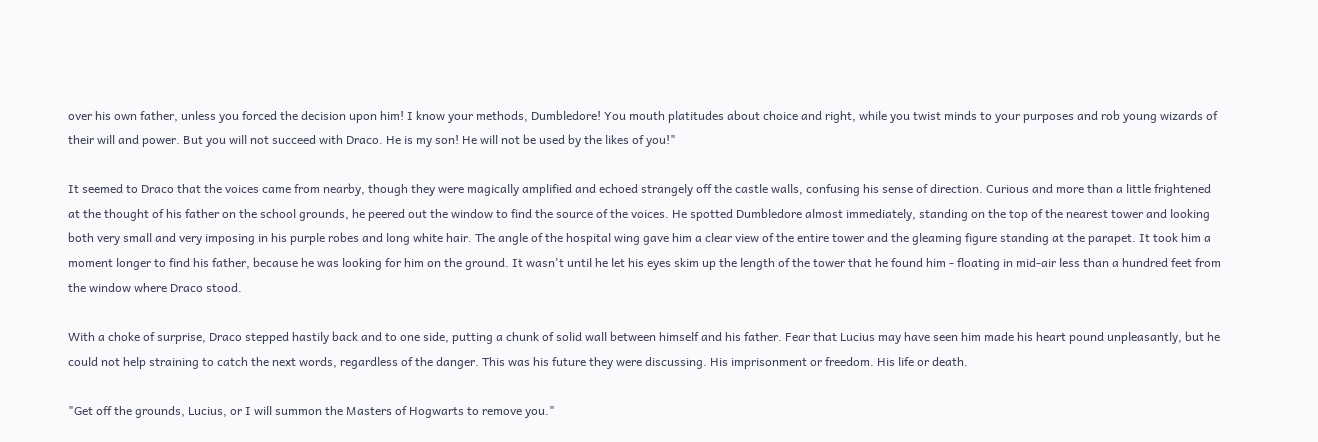over his own father, unless you forced the decision upon him! I know your methods, Dumbledore! You mouth platitudes about choice and right, while you twist minds to your purposes and rob young wizards of their will and power. But you will not succeed with Draco. He is my son! He will not be used by the likes of you!"

It seemed to Draco that the voices came from nearby, though they were magically amplified and echoed strangely off the castle walls, confusing his sense of direction. Curious and more than a little frightened at the thought of his father on the school grounds, he peered out the window to find the source of the voices. He spotted Dumbledore almost immediately, standing on the top of the nearest tower and looking both very small and very imposing in his purple robes and long white hair. The angle of the hospital wing gave him a clear view of the entire tower and the gleaming figure standing at the parapet. It took him a moment longer to find his father, because he was looking for him on the ground. It wasn't until he let his eyes skim up the length of the tower that he found him - floating in mid-air less than a hundred feet from the window where Draco stood.

With a choke of surprise, Draco stepped hastily back and to one side, putting a chunk of solid wall between himself and his father. Fear that Lucius may have seen him made his heart pound unpleasantly, but he could not help straining to catch the next words, regardless of the danger. This was his future they were discussing. His imprisonment or freedom. His life or death.

"Get off the grounds, Lucius, or I will summon the Masters of Hogwarts to remove you."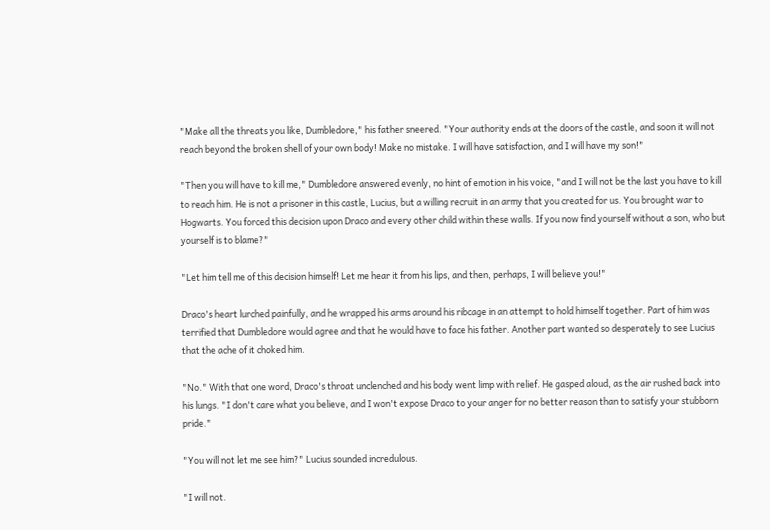"Make all the threats you like, Dumbledore," his father sneered. "Your authority ends at the doors of the castle, and soon it will not reach beyond the broken shell of your own body! Make no mistake. I will have satisfaction, and I will have my son!"

"Then you will have to kill me," Dumbledore answered evenly, no hint of emotion in his voice, "and I will not be the last you have to kill to reach him. He is not a prisoner in this castle, Lucius, but a willing recruit in an army that you created for us. You brought war to Hogwarts. You forced this decision upon Draco and every other child within these walls. If you now find yourself without a son, who but yourself is to blame?"

"Let him tell me of this decision himself! Let me hear it from his lips, and then, perhaps, I will believe you!"

Draco's heart lurched painfully, and he wrapped his arms around his ribcage in an attempt to hold himself together. Part of him was terrified that Dumbledore would agree and that he would have to face his father. Another part wanted so desperately to see Lucius that the ache of it choked him.

"No." With that one word, Draco's throat unclenched and his body went limp with relief. He gasped aloud, as the air rushed back into his lungs. "I don't care what you believe, and I won't expose Draco to your anger for no better reason than to satisfy your stubborn pride."

"You will not let me see him?" Lucius sounded incredulous.

"I will not.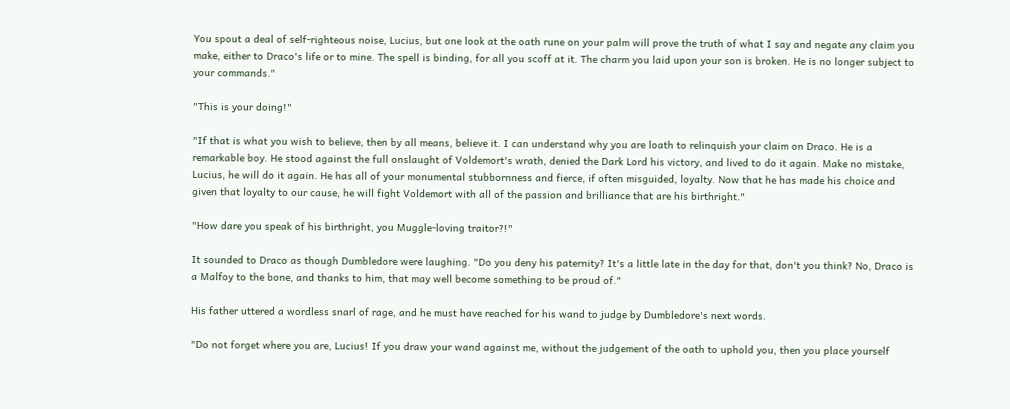You spout a deal of self-righteous noise, Lucius, but one look at the oath rune on your palm will prove the truth of what I say and negate any claim you make, either to Draco's life or to mine. The spell is binding, for all you scoff at it. The charm you laid upon your son is broken. He is no longer subject to your commands."

"This is your doing!"

"If that is what you wish to believe, then by all means, believe it. I can understand why you are loath to relinquish your claim on Draco. He is a remarkable boy. He stood against the full onslaught of Voldemort's wrath, denied the Dark Lord his victory, and lived to do it again. Make no mistake, Lucius, he will do it again. He has all of your monumental stubbornness and fierce, if often misguided, loyalty. Now that he has made his choice and given that loyalty to our cause, he will fight Voldemort with all of the passion and brilliance that are his birthright."

"How dare you speak of his birthright, you Muggle-loving traitor?!"

It sounded to Draco as though Dumbledore were laughing. "Do you deny his paternity? It's a little late in the day for that, don't you think? No, Draco is a Malfoy to the bone, and thanks to him, that may well become something to be proud of."

His father uttered a wordless snarl of rage, and he must have reached for his wand to judge by Dumbledore's next words.

"Do not forget where you are, Lucius! If you draw your wand against me, without the judgement of the oath to uphold you, then you place yourself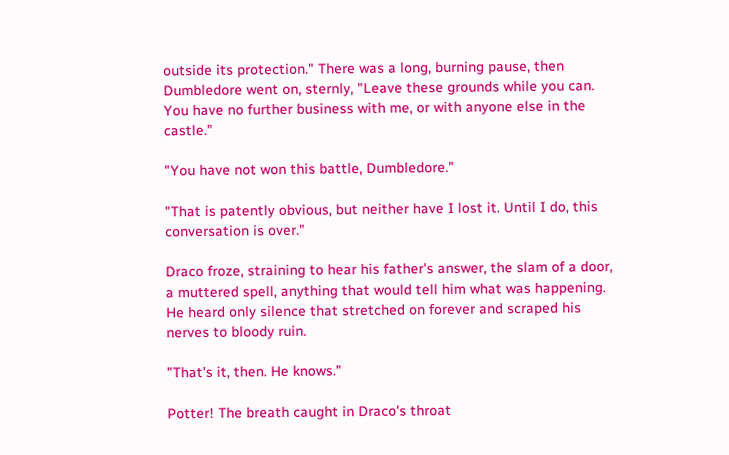outside its protection." There was a long, burning pause, then Dumbledore went on, sternly, "Leave these grounds while you can. You have no further business with me, or with anyone else in the castle."

"You have not won this battle, Dumbledore."

"That is patently obvious, but neither have I lost it. Until I do, this conversation is over."

Draco froze, straining to hear his father's answer, the slam of a door, a muttered spell, anything that would tell him what was happening. He heard only silence that stretched on forever and scraped his nerves to bloody ruin.

"That's it, then. He knows."

Potter! The breath caught in Draco's throat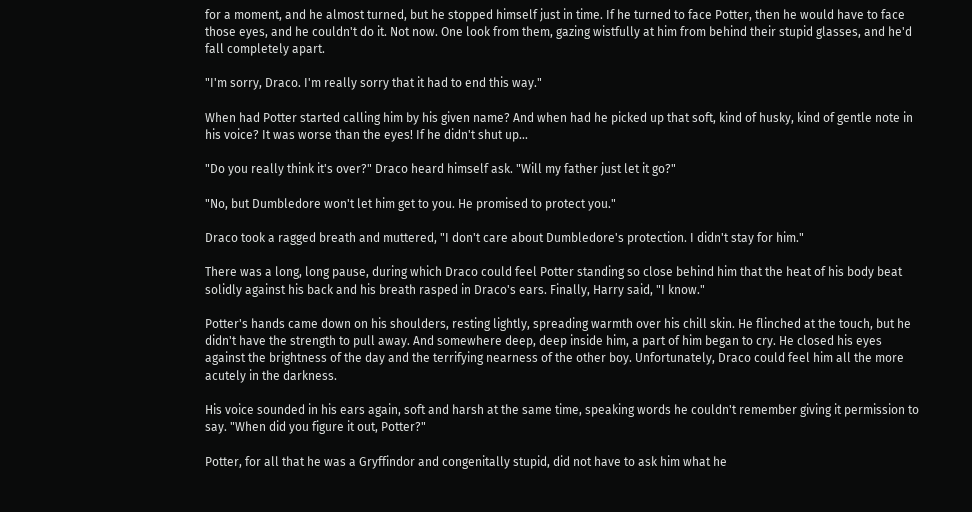for a moment, and he almost turned, but he stopped himself just in time. If he turned to face Potter, then he would have to face those eyes, and he couldn't do it. Not now. One look from them, gazing wistfully at him from behind their stupid glasses, and he'd fall completely apart.

"I'm sorry, Draco. I'm really sorry that it had to end this way."

When had Potter started calling him by his given name? And when had he picked up that soft, kind of husky, kind of gentle note in his voice? It was worse than the eyes! If he didn't shut up...

"Do you really think it's over?" Draco heard himself ask. "Will my father just let it go?"

"No, but Dumbledore won't let him get to you. He promised to protect you."

Draco took a ragged breath and muttered, "I don't care about Dumbledore's protection. I didn't stay for him."

There was a long, long pause, during which Draco could feel Potter standing so close behind him that the heat of his body beat solidly against his back and his breath rasped in Draco's ears. Finally, Harry said, "I know."

Potter's hands came down on his shoulders, resting lightly, spreading warmth over his chill skin. He flinched at the touch, but he didn't have the strength to pull away. And somewhere deep, deep inside him, a part of him began to cry. He closed his eyes against the brightness of the day and the terrifying nearness of the other boy. Unfortunately, Draco could feel him all the more acutely in the darkness.

His voice sounded in his ears again, soft and harsh at the same time, speaking words he couldn't remember giving it permission to say. "When did you figure it out, Potter?"

Potter, for all that he was a Gryffindor and congenitally stupid, did not have to ask him what he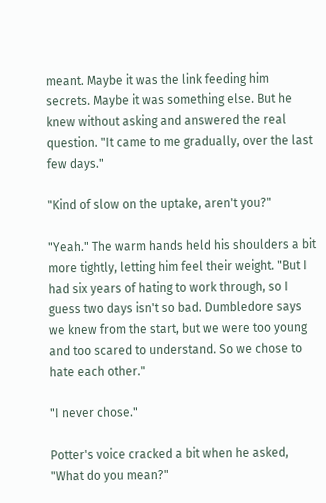meant. Maybe it was the link feeding him secrets. Maybe it was something else. But he knew without asking and answered the real question. "It came to me gradually, over the last few days."

"Kind of slow on the uptake, aren't you?"

"Yeah." The warm hands held his shoulders a bit more tightly, letting him feel their weight. "But I had six years of hating to work through, so I guess two days isn't so bad. Dumbledore says we knew from the start, but we were too young and too scared to understand. So we chose to hate each other."

"I never chose."

Potter's voice cracked a bit when he asked, "What do you mean?"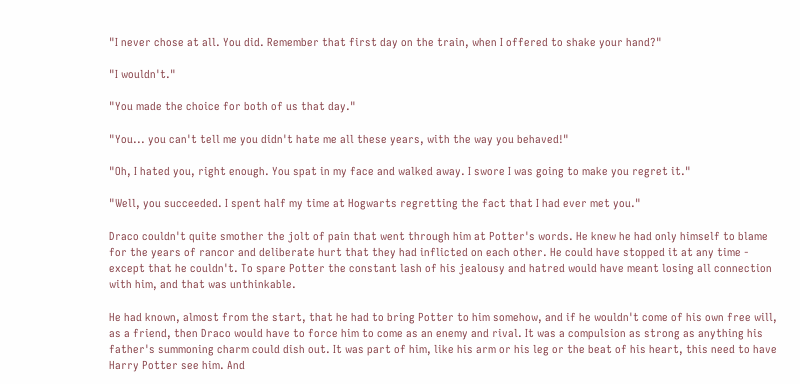"I never chose at all. You did. Remember that first day on the train, when I offered to shake your hand?"

"I wouldn't."

"You made the choice for both of us that day."

"You... you can't tell me you didn't hate me all these years, with the way you behaved!"

"Oh, I hated you, right enough. You spat in my face and walked away. I swore I was going to make you regret it."

"Well, you succeeded. I spent half my time at Hogwarts regretting the fact that I had ever met you."

Draco couldn't quite smother the jolt of pain that went through him at Potter's words. He knew he had only himself to blame for the years of rancor and deliberate hurt that they had inflicted on each other. He could have stopped it at any time - except that he couldn't. To spare Potter the constant lash of his jealousy and hatred would have meant losing all connection with him, and that was unthinkable.

He had known, almost from the start, that he had to bring Potter to him somehow, and if he wouldn't come of his own free will, as a friend, then Draco would have to force him to come as an enemy and rival. It was a compulsion as strong as anything his father's summoning charm could dish out. It was part of him, like his arm or his leg or the beat of his heart, this need to have Harry Potter see him. And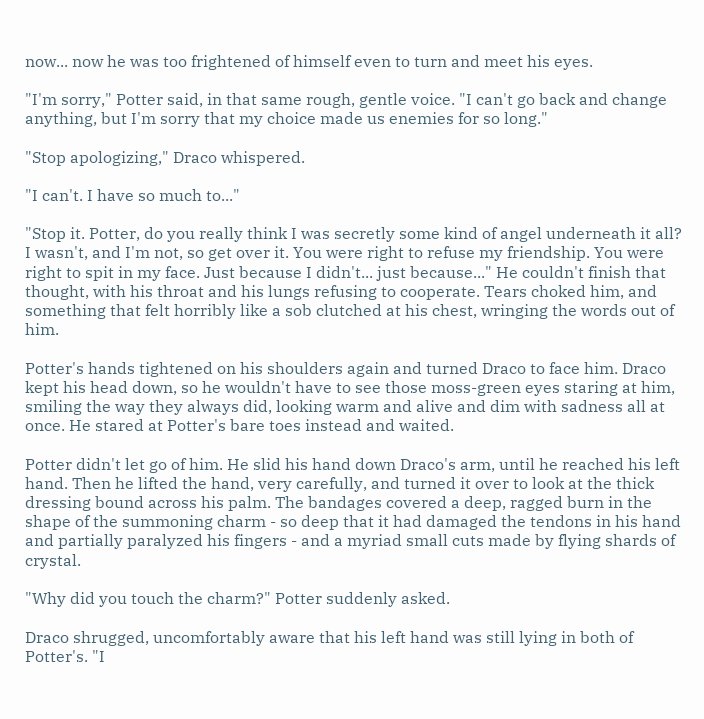now... now he was too frightened of himself even to turn and meet his eyes.

"I'm sorry," Potter said, in that same rough, gentle voice. "I can't go back and change anything, but I'm sorry that my choice made us enemies for so long."

"Stop apologizing," Draco whispered.

"I can't. I have so much to..."

"Stop it. Potter, do you really think I was secretly some kind of angel underneath it all? I wasn't, and I'm not, so get over it. You were right to refuse my friendship. You were right to spit in my face. Just because I didn't... just because..." He couldn't finish that thought, with his throat and his lungs refusing to cooperate. Tears choked him, and something that felt horribly like a sob clutched at his chest, wringing the words out of him.

Potter's hands tightened on his shoulders again and turned Draco to face him. Draco kept his head down, so he wouldn't have to see those moss-green eyes staring at him, smiling the way they always did, looking warm and alive and dim with sadness all at once. He stared at Potter's bare toes instead and waited.

Potter didn't let go of him. He slid his hand down Draco's arm, until he reached his left hand. Then he lifted the hand, very carefully, and turned it over to look at the thick dressing bound across his palm. The bandages covered a deep, ragged burn in the shape of the summoning charm - so deep that it had damaged the tendons in his hand and partially paralyzed his fingers - and a myriad small cuts made by flying shards of crystal.

"Why did you touch the charm?" Potter suddenly asked.

Draco shrugged, uncomfortably aware that his left hand was still lying in both of Potter's. "I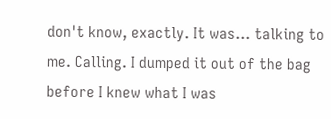don't know, exactly. It was... talking to me. Calling. I dumped it out of the bag before I knew what I was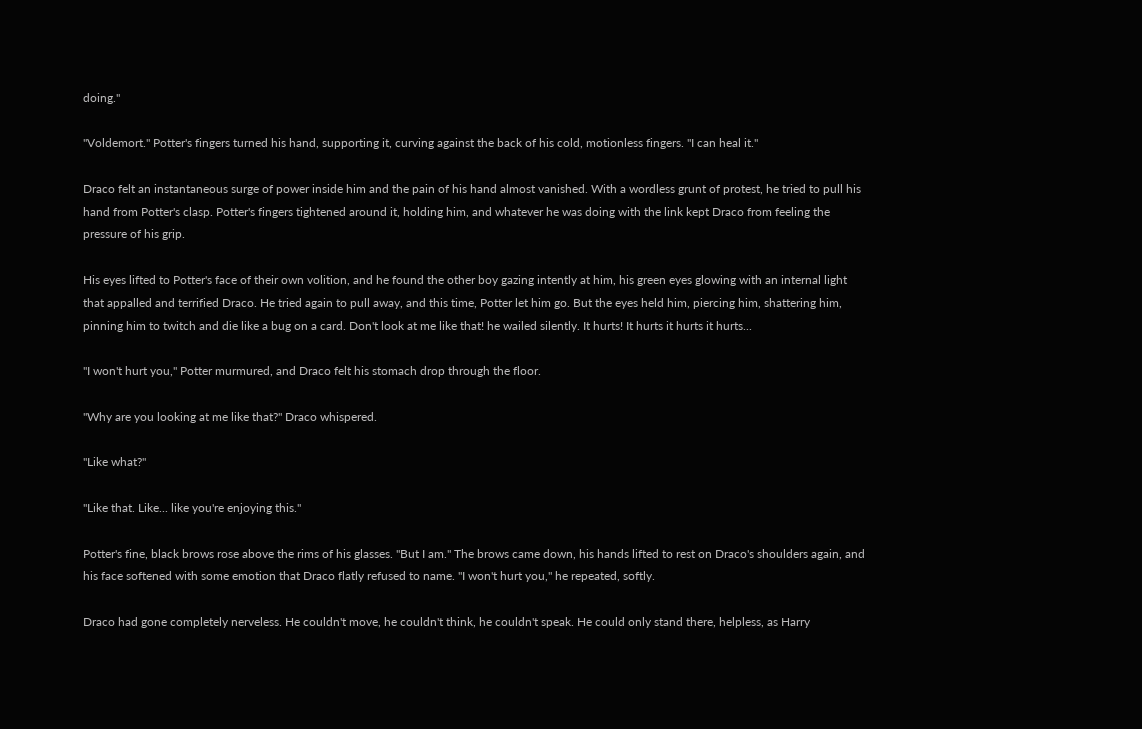doing."

"Voldemort." Potter's fingers turned his hand, supporting it, curving against the back of his cold, motionless fingers. "I can heal it."

Draco felt an instantaneous surge of power inside him and the pain of his hand almost vanished. With a wordless grunt of protest, he tried to pull his hand from Potter's clasp. Potter's fingers tightened around it, holding him, and whatever he was doing with the link kept Draco from feeling the pressure of his grip.

His eyes lifted to Potter's face of their own volition, and he found the other boy gazing intently at him, his green eyes glowing with an internal light that appalled and terrified Draco. He tried again to pull away, and this time, Potter let him go. But the eyes held him, piercing him, shattering him, pinning him to twitch and die like a bug on a card. Don't look at me like that! he wailed silently. It hurts! It hurts it hurts it hurts...

"I won't hurt you," Potter murmured, and Draco felt his stomach drop through the floor.

"Why are you looking at me like that?" Draco whispered.

"Like what?"

"Like that. Like... like you're enjoying this."

Potter's fine, black brows rose above the rims of his glasses. "But I am." The brows came down, his hands lifted to rest on Draco's shoulders again, and his face softened with some emotion that Draco flatly refused to name. "I won't hurt you," he repeated, softly.

Draco had gone completely nerveless. He couldn't move, he couldn't think, he couldn't speak. He could only stand there, helpless, as Harry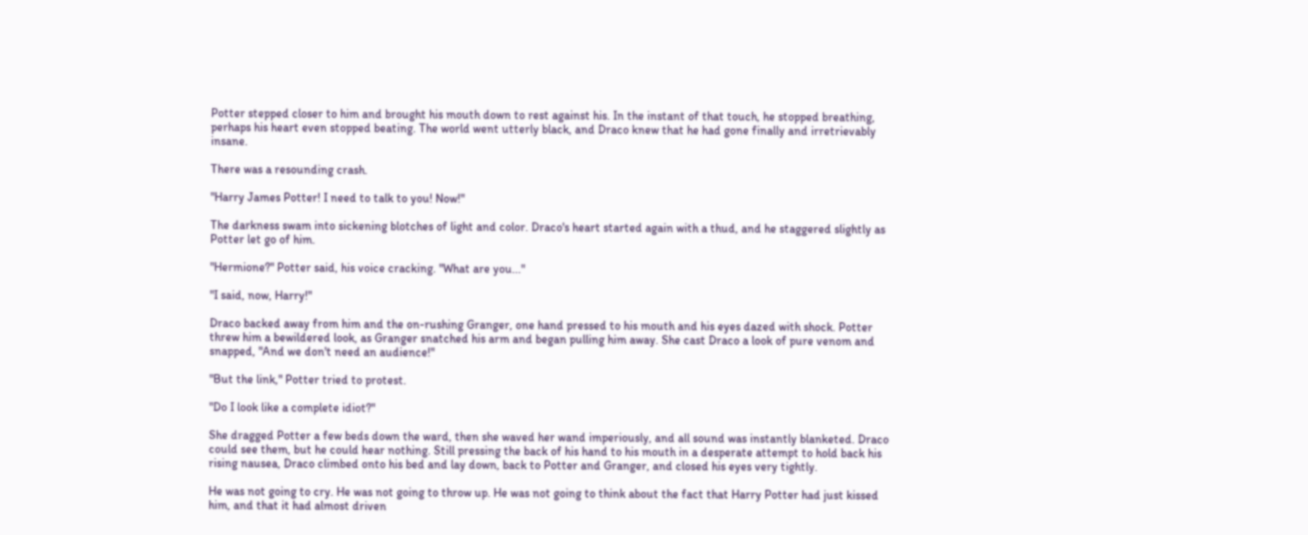Potter stepped closer to him and brought his mouth down to rest against his. In the instant of that touch, he stopped breathing, perhaps his heart even stopped beating. The world went utterly black, and Draco knew that he had gone finally and irretrievably insane.

There was a resounding crash.

"Harry James Potter! I need to talk to you! Now!"

The darkness swam into sickening blotches of light and color. Draco's heart started again with a thud, and he staggered slightly as Potter let go of him.

"Hermione?" Potter said, his voice cracking. "What are you..."

"I said, now, Harry!"

Draco backed away from him and the on-rushing Granger, one hand pressed to his mouth and his eyes dazed with shock. Potter threw him a bewildered look, as Granger snatched his arm and began pulling him away. She cast Draco a look of pure venom and snapped, "And we don't need an audience!"

"But the link," Potter tried to protest.

"Do I look like a complete idiot?"

She dragged Potter a few beds down the ward, then she waved her wand imperiously, and all sound was instantly blanketed. Draco could see them, but he could hear nothing. Still pressing the back of his hand to his mouth in a desperate attempt to hold back his rising nausea, Draco climbed onto his bed and lay down, back to Potter and Granger, and closed his eyes very tightly.

He was not going to cry. He was not going to throw up. He was not going to think about the fact that Harry Potter had just kissed him, and that it had almost driven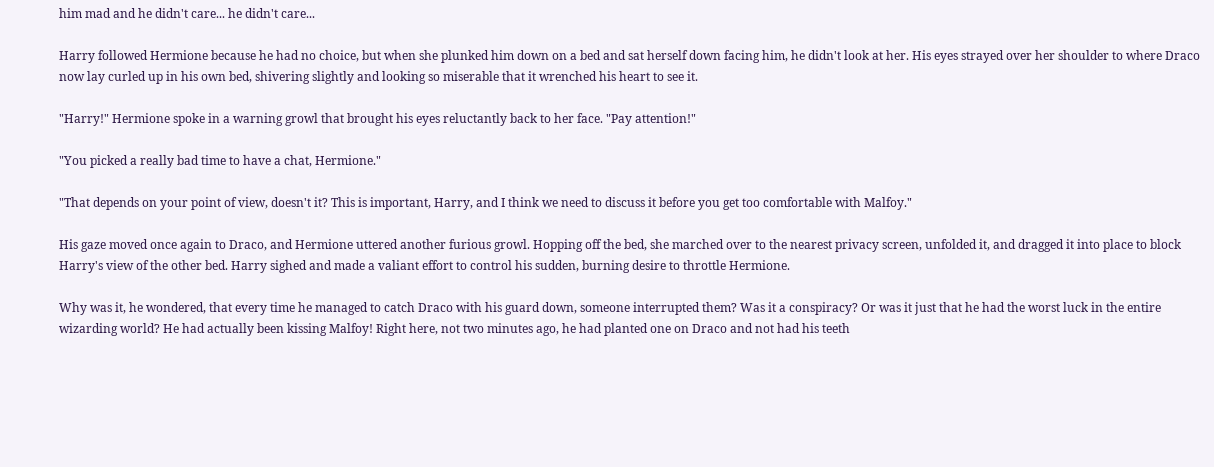him mad and he didn't care... he didn't care...

Harry followed Hermione because he had no choice, but when she plunked him down on a bed and sat herself down facing him, he didn't look at her. His eyes strayed over her shoulder to where Draco now lay curled up in his own bed, shivering slightly and looking so miserable that it wrenched his heart to see it.

"Harry!" Hermione spoke in a warning growl that brought his eyes reluctantly back to her face. "Pay attention!"

"You picked a really bad time to have a chat, Hermione."

"That depends on your point of view, doesn't it? This is important, Harry, and I think we need to discuss it before you get too comfortable with Malfoy."

His gaze moved once again to Draco, and Hermione uttered another furious growl. Hopping off the bed, she marched over to the nearest privacy screen, unfolded it, and dragged it into place to block Harry's view of the other bed. Harry sighed and made a valiant effort to control his sudden, burning desire to throttle Hermione.

Why was it, he wondered, that every time he managed to catch Draco with his guard down, someone interrupted them? Was it a conspiracy? Or was it just that he had the worst luck in the entire wizarding world? He had actually been kissing Malfoy! Right here, not two minutes ago, he had planted one on Draco and not had his teeth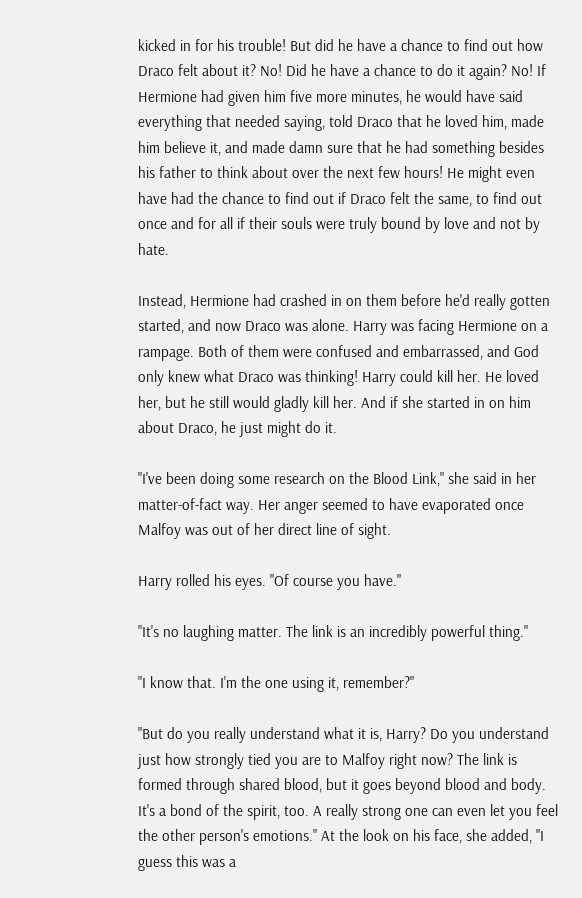kicked in for his trouble! But did he have a chance to find out how Draco felt about it? No! Did he have a chance to do it again? No! If Hermione had given him five more minutes, he would have said everything that needed saying, told Draco that he loved him, made him believe it, and made damn sure that he had something besides his father to think about over the next few hours! He might even have had the chance to find out if Draco felt the same, to find out once and for all if their souls were truly bound by love and not by hate.

Instead, Hermione had crashed in on them before he'd really gotten started, and now Draco was alone. Harry was facing Hermione on a rampage. Both of them were confused and embarrassed, and God only knew what Draco was thinking! Harry could kill her. He loved her, but he still would gladly kill her. And if she started in on him about Draco, he just might do it.

"I've been doing some research on the Blood Link," she said in her matter-of-fact way. Her anger seemed to have evaporated once Malfoy was out of her direct line of sight.

Harry rolled his eyes. "Of course you have."

"It's no laughing matter. The link is an incredibly powerful thing."

"I know that. I'm the one using it, remember?"

"But do you really understand what it is, Harry? Do you understand just how strongly tied you are to Malfoy right now? The link is formed through shared blood, but it goes beyond blood and body. It's a bond of the spirit, too. A really strong one can even let you feel the other person's emotions." At the look on his face, she added, "I guess this was a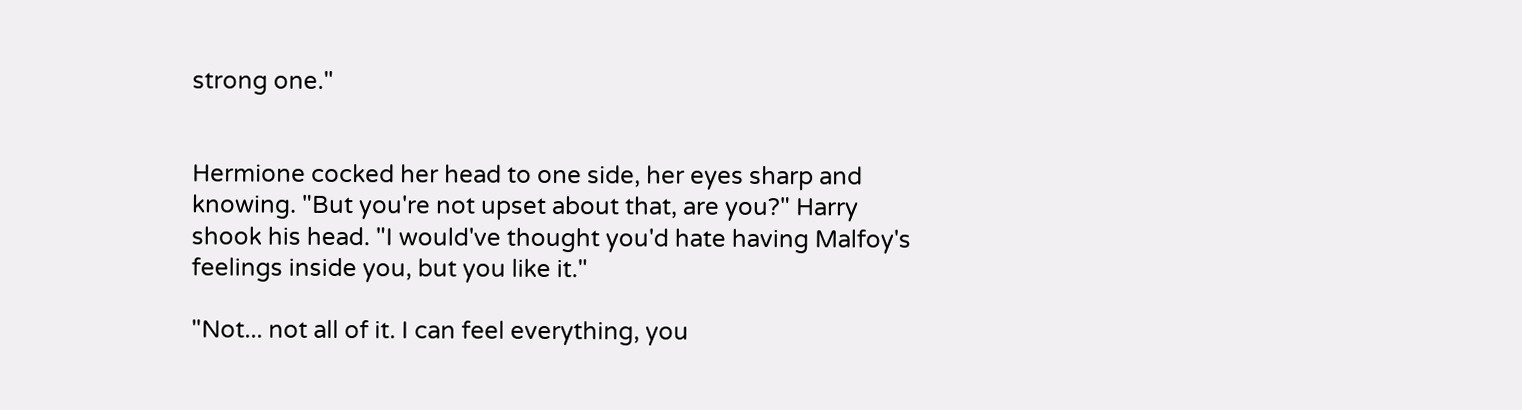strong one."


Hermione cocked her head to one side, her eyes sharp and knowing. "But you're not upset about that, are you?" Harry shook his head. "I would've thought you'd hate having Malfoy's feelings inside you, but you like it."

"Not... not all of it. I can feel everything, you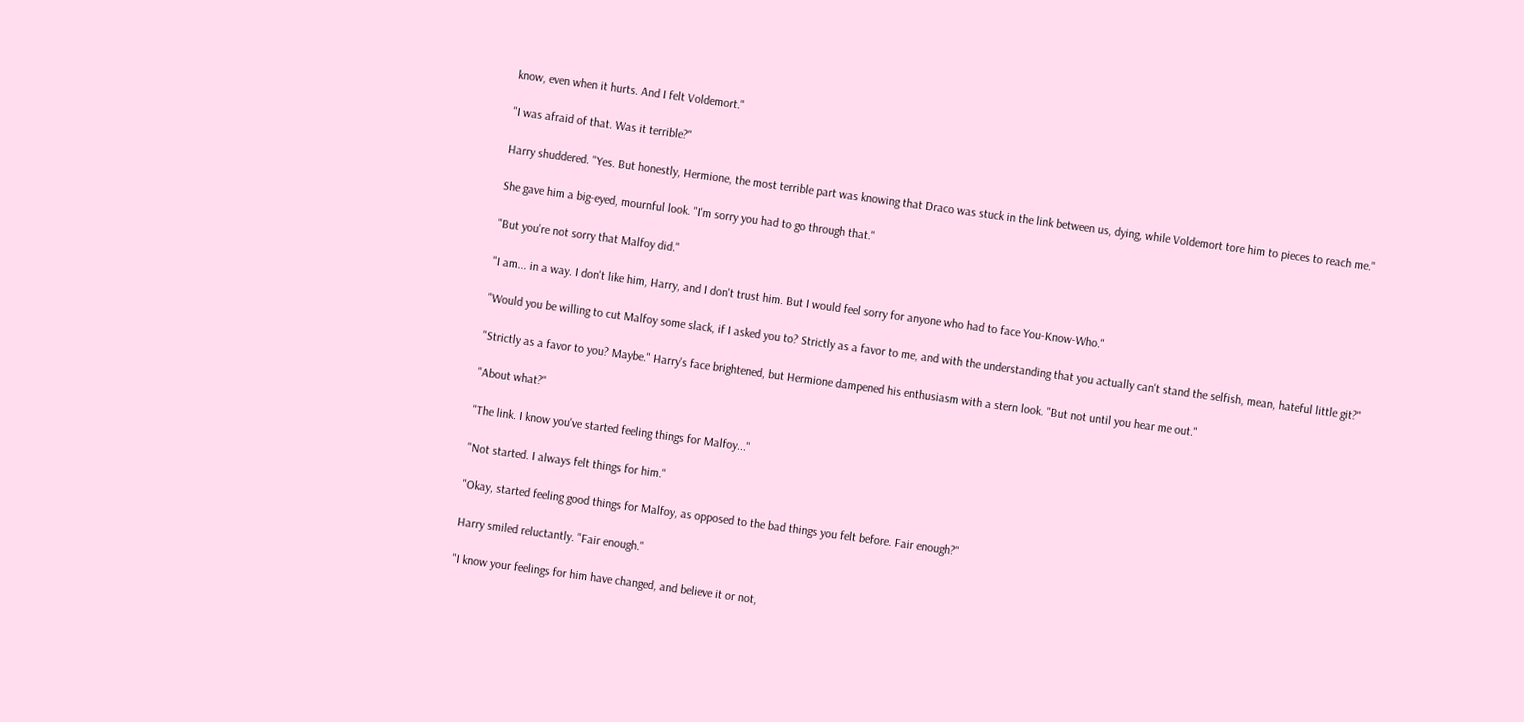know, even when it hurts. And I felt Voldemort."

"I was afraid of that. Was it terrible?"

Harry shuddered. "Yes. But honestly, Hermione, the most terrible part was knowing that Draco was stuck in the link between us, dying, while Voldemort tore him to pieces to reach me."

She gave him a big-eyed, mournful look. "I'm sorry you had to go through that."

"But you're not sorry that Malfoy did."

"I am... in a way. I don't like him, Harry, and I don't trust him. But I would feel sorry for anyone who had to face You-Know-Who."

"Would you be willing to cut Malfoy some slack, if I asked you to? Strictly as a favor to me, and with the understanding that you actually can't stand the selfish, mean, hateful little git?"

"Strictly as a favor to you? Maybe." Harry's face brightened, but Hermione dampened his enthusiasm with a stern look. "But not until you hear me out."

"About what?"

"The link. I know you've started feeling things for Malfoy..."

"Not started. I always felt things for him."

"Okay, started feeling good things for Malfoy, as opposed to the bad things you felt before. Fair enough?"

Harry smiled reluctantly. "Fair enough."

"I know your feelings for him have changed, and believe it or not,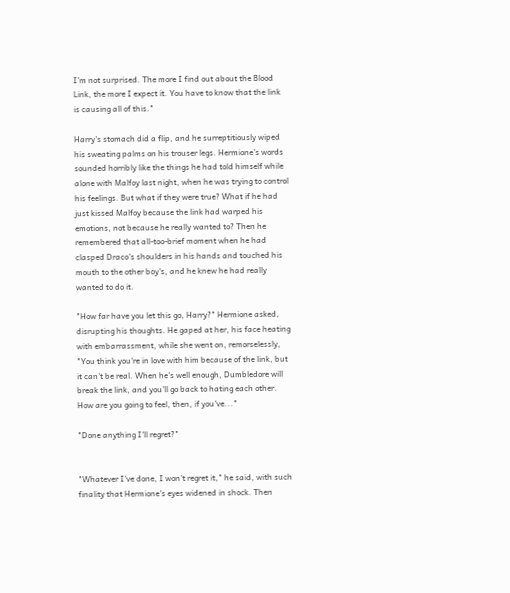I'm not surprised. The more I find out about the Blood Link, the more I expect it. You have to know that the link is causing all of this."

Harry's stomach did a flip, and he surreptitiously wiped his sweating palms on his trouser legs. Hermione's words sounded horribly like the things he had told himself while alone with Malfoy last night, when he was trying to control his feelings. But what if they were true? What if he had just kissed Malfoy because the link had warped his emotions, not because he really wanted to? Then he remembered that all-too-brief moment when he had clasped Draco's shoulders in his hands and touched his mouth to the other boy's, and he knew he had really wanted to do it.

"How far have you let this go, Harry?" Hermione asked, disrupting his thoughts. He gaped at her, his face heating with embarrassment, while she went on, remorselessly, "You think you're in love with him because of the link, but it can't be real. When he's well enough, Dumbledore will break the link, and you'll go back to hating each other. How are you going to feel, then, if you've..."

"Done anything I'll regret?"


"Whatever I've done, I won't regret it," he said, with such finality that Hermione's eyes widened in shock. Then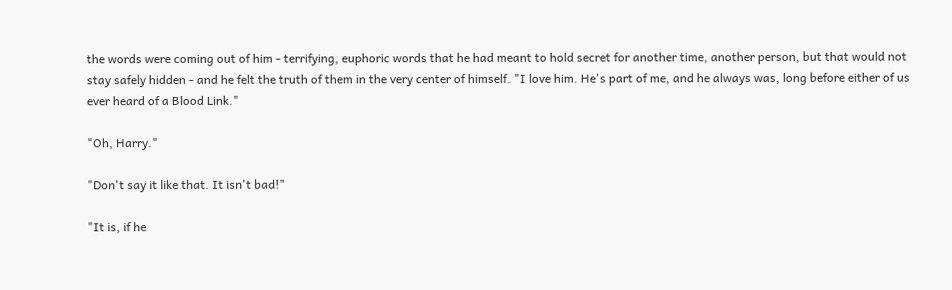the words were coming out of him - terrifying, euphoric words that he had meant to hold secret for another time, another person, but that would not stay safely hidden - and he felt the truth of them in the very center of himself. "I love him. He's part of me, and he always was, long before either of us ever heard of a Blood Link."

"Oh, Harry."

"Don't say it like that. It isn't bad!"

"It is, if he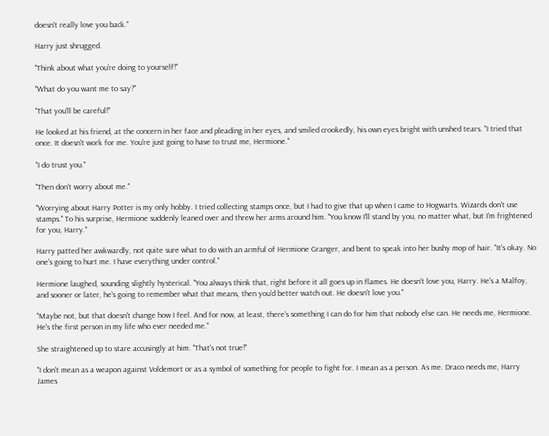doesn't really love you back."

Harry just shrugged.

"Think about what you're doing to yourself!"

"What do you want me to say?"

"That you'll be careful!"

He looked at his friend, at the concern in her face and pleading in her eyes, and smiled crookedly, his own eyes bright with unshed tears. "I tried that once. It doesn't work for me. You're just going to have to trust me, Hermione."

"I do trust you."

"Then don't worry about me."

"Worrying about Harry Potter is my only hobby. I tried collecting stamps once, but I had to give that up when I came to Hogwarts. Wizards don't use stamps." To his surprise, Hermione suddenly leaned over and threw her arms around him. "You know I'll stand by you, no matter what, but I'm frightened for you, Harry."

Harry patted her awkwardly, not quite sure what to do with an armful of Hermione Granger, and bent to speak into her bushy mop of hair. "It's okay. No one's going to hurt me. I have everything under control."

Hermione laughed, sounding slightly hysterical. "You always think that, right before it all goes up in flames. He doesn't love you, Harry. He's a Malfoy, and sooner or later, he's going to remember what that means, then you'd better watch out. He doesn't love you."

"Maybe not, but that doesn't change how I feel. And for now, at least, there's something I can do for him that nobody else can. He needs me, Hermione. He's the first person in my life who ever needed me."

She straightened up to stare accusingly at him. "That's not true!"

"I don't mean as a weapon against Voldemort or as a symbol of something for people to fight for. I mean as a person. As me. Draco needs me, Harry James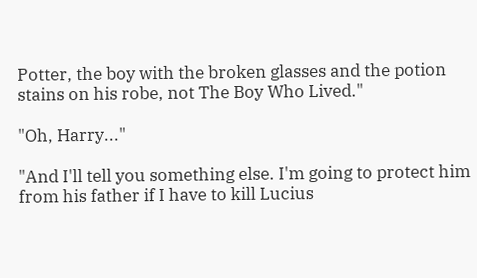Potter, the boy with the broken glasses and the potion stains on his robe, not The Boy Who Lived."

"Oh, Harry..."

"And I'll tell you something else. I'm going to protect him from his father if I have to kill Lucius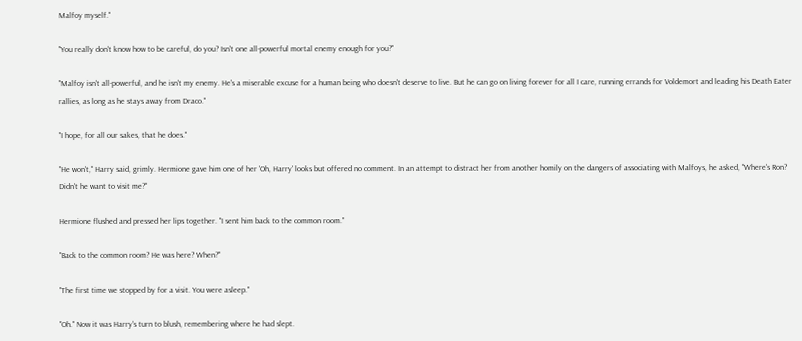Malfoy myself."

"You really don't know how to be careful, do you? Isn't one all-powerful mortal enemy enough for you?"

"Malfoy isn't all-powerful, and he isn't my enemy. He's a miserable excuse for a human being who doesn't deserve to live. But he can go on living forever for all I care, running errands for Voldemort and leading his Death Eater rallies, as long as he stays away from Draco."

"I hope, for all our sakes, that he does."

"He won't," Harry said, grimly. Hermione gave him one of her 'Oh, Harry' looks but offered no comment. In an attempt to distract her from another homily on the dangers of associating with Malfoys, he asked, "Where's Ron? Didn't he want to visit me?"

Hermione flushed and pressed her lips together. "I sent him back to the common room."

"Back to the common room? He was here? When?"

"The first time we stopped by for a visit. You were asleep."

"Oh." Now it was Harry's turn to blush, remembering where he had slept.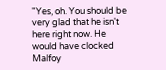"Yes, oh. You should be very glad that he isn't here right now. He would have clocked Malfoy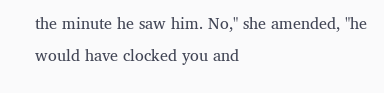the minute he saw him. No," she amended, "he would have clocked you and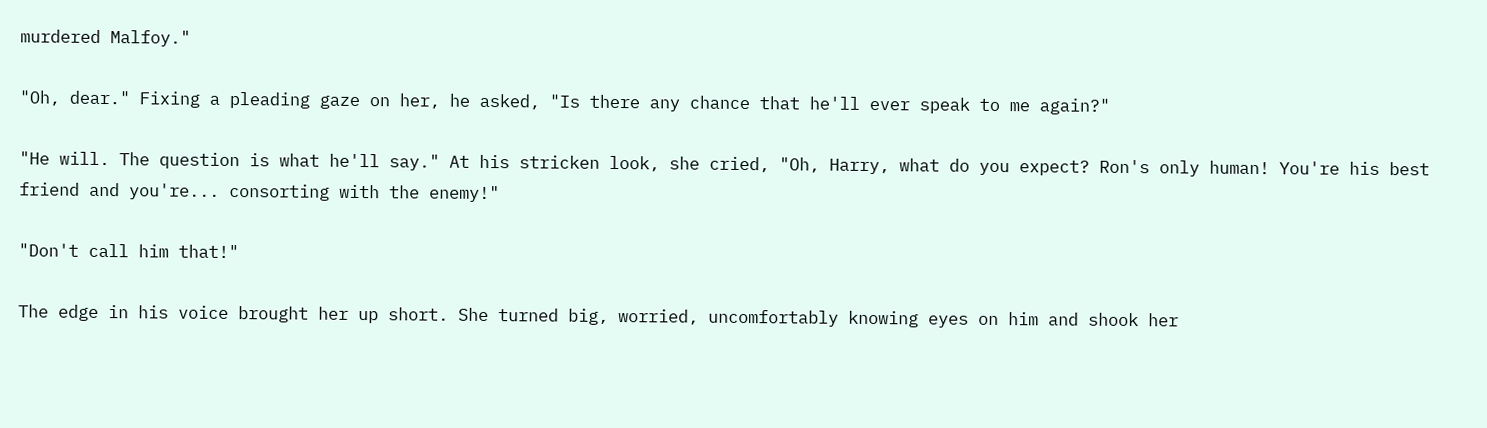murdered Malfoy."

"Oh, dear." Fixing a pleading gaze on her, he asked, "Is there any chance that he'll ever speak to me again?"

"He will. The question is what he'll say." At his stricken look, she cried, "Oh, Harry, what do you expect? Ron's only human! You're his best friend and you're... consorting with the enemy!"

"Don't call him that!"

The edge in his voice brought her up short. She turned big, worried, uncomfortably knowing eyes on him and shook her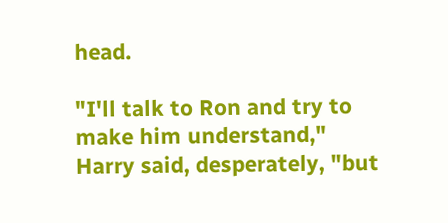head.

"I'll talk to Ron and try to make him understand," Harry said, desperately, "but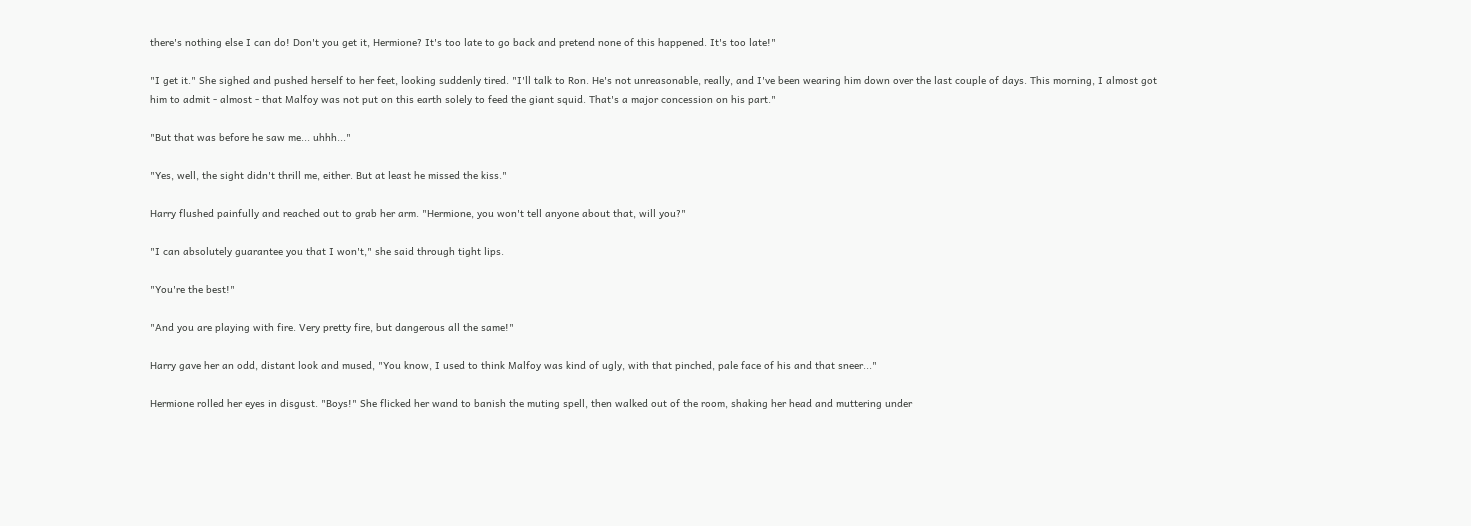there's nothing else I can do! Don't you get it, Hermione? It's too late to go back and pretend none of this happened. It's too late!"

"I get it." She sighed and pushed herself to her feet, looking suddenly tired. "I'll talk to Ron. He's not unreasonable, really, and I've been wearing him down over the last couple of days. This morning, I almost got him to admit - almost - that Malfoy was not put on this earth solely to feed the giant squid. That's a major concession on his part."

"But that was before he saw me... uhhh..."

"Yes, well, the sight didn't thrill me, either. But at least he missed the kiss."

Harry flushed painfully and reached out to grab her arm. "Hermione, you won't tell anyone about that, will you?"

"I can absolutely guarantee you that I won't," she said through tight lips.

"You're the best!"

"And you are playing with fire. Very pretty fire, but dangerous all the same!"

Harry gave her an odd, distant look and mused, "You know, I used to think Malfoy was kind of ugly, with that pinched, pale face of his and that sneer..."

Hermione rolled her eyes in disgust. "Boys!" She flicked her wand to banish the muting spell, then walked out of the room, shaking her head and muttering under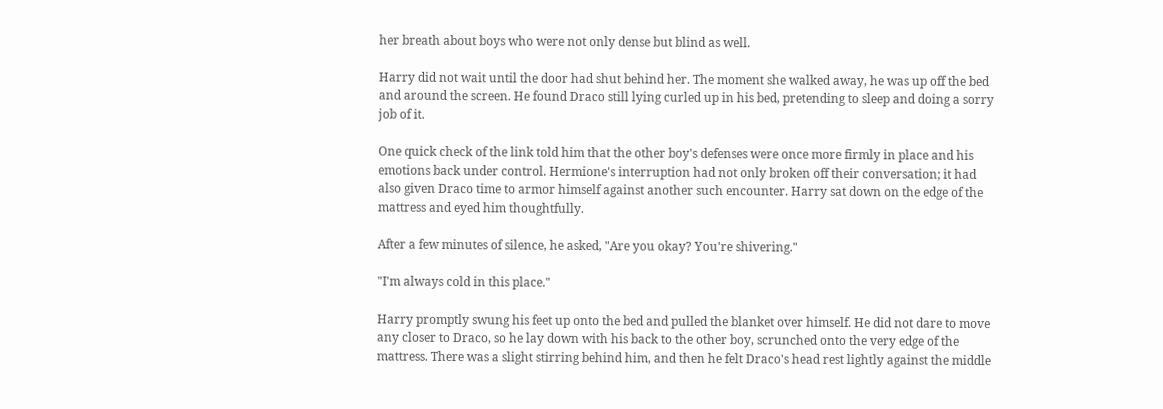her breath about boys who were not only dense but blind as well.

Harry did not wait until the door had shut behind her. The moment she walked away, he was up off the bed and around the screen. He found Draco still lying curled up in his bed, pretending to sleep and doing a sorry job of it.

One quick check of the link told him that the other boy's defenses were once more firmly in place and his emotions back under control. Hermione's interruption had not only broken off their conversation; it had also given Draco time to armor himself against another such encounter. Harry sat down on the edge of the mattress and eyed him thoughtfully.

After a few minutes of silence, he asked, "Are you okay? You're shivering."

"I'm always cold in this place."

Harry promptly swung his feet up onto the bed and pulled the blanket over himself. He did not dare to move any closer to Draco, so he lay down with his back to the other boy, scrunched onto the very edge of the mattress. There was a slight stirring behind him, and then he felt Draco's head rest lightly against the middle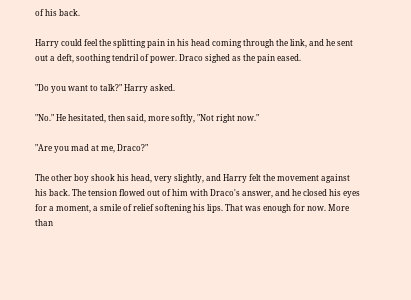of his back.

Harry could feel the splitting pain in his head coming through the link, and he sent out a deft, soothing tendril of power. Draco sighed as the pain eased.

"Do you want to talk?" Harry asked.

"No." He hesitated, then said, more softly, "Not right now."

"Are you mad at me, Draco?"

The other boy shook his head, very slightly, and Harry felt the movement against his back. The tension flowed out of him with Draco's answer, and he closed his eyes for a moment, a smile of relief softening his lips. That was enough for now. More than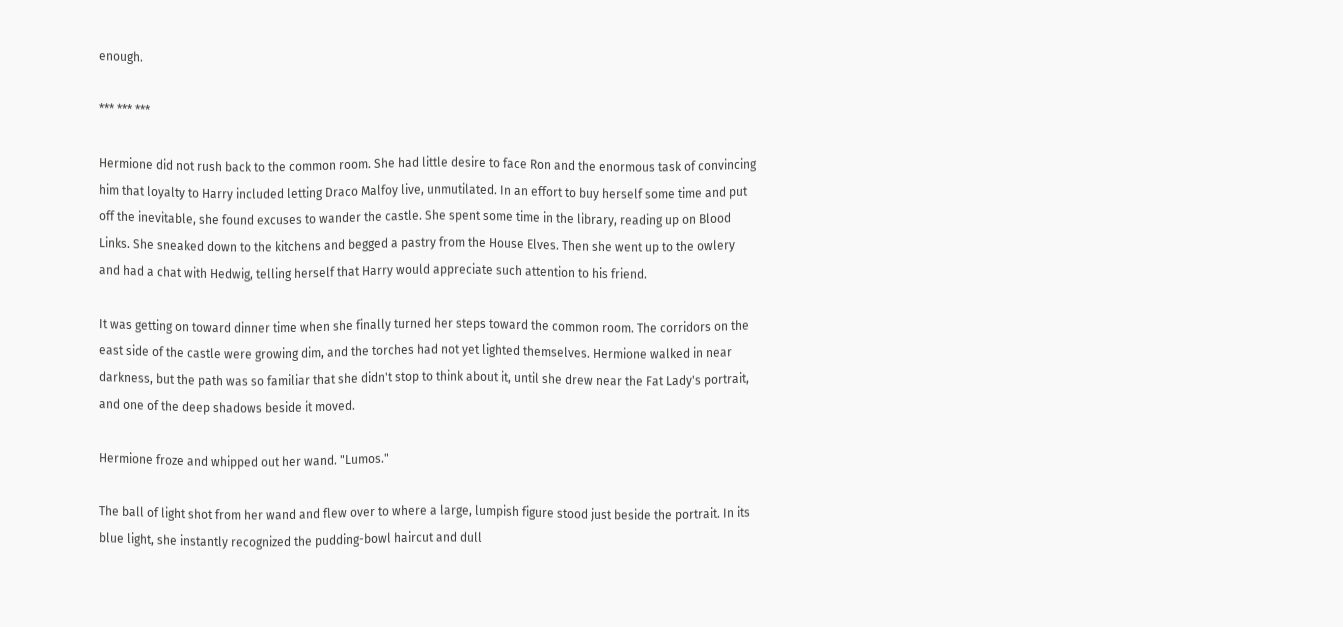enough.

*** *** ***

Hermione did not rush back to the common room. She had little desire to face Ron and the enormous task of convincing him that loyalty to Harry included letting Draco Malfoy live, unmutilated. In an effort to buy herself some time and put off the inevitable, she found excuses to wander the castle. She spent some time in the library, reading up on Blood Links. She sneaked down to the kitchens and begged a pastry from the House Elves. Then she went up to the owlery and had a chat with Hedwig, telling herself that Harry would appreciate such attention to his friend.

It was getting on toward dinner time when she finally turned her steps toward the common room. The corridors on the east side of the castle were growing dim, and the torches had not yet lighted themselves. Hermione walked in near darkness, but the path was so familiar that she didn't stop to think about it, until she drew near the Fat Lady's portrait, and one of the deep shadows beside it moved.

Hermione froze and whipped out her wand. "Lumos."

The ball of light shot from her wand and flew over to where a large, lumpish figure stood just beside the portrait. In its blue light, she instantly recognized the pudding-bowl haircut and dull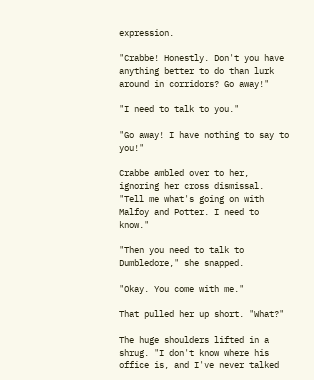expression.

"Crabbe! Honestly. Don't you have anything better to do than lurk around in corridors? Go away!"

"I need to talk to you."

"Go away! I have nothing to say to you!"

Crabbe ambled over to her, ignoring her cross dismissal. "Tell me what's going on with Malfoy and Potter. I need to know."

"Then you need to talk to Dumbledore," she snapped.

"Okay. You come with me."

That pulled her up short. "What?"

The huge shoulders lifted in a shrug. "I don't know where his office is, and I've never talked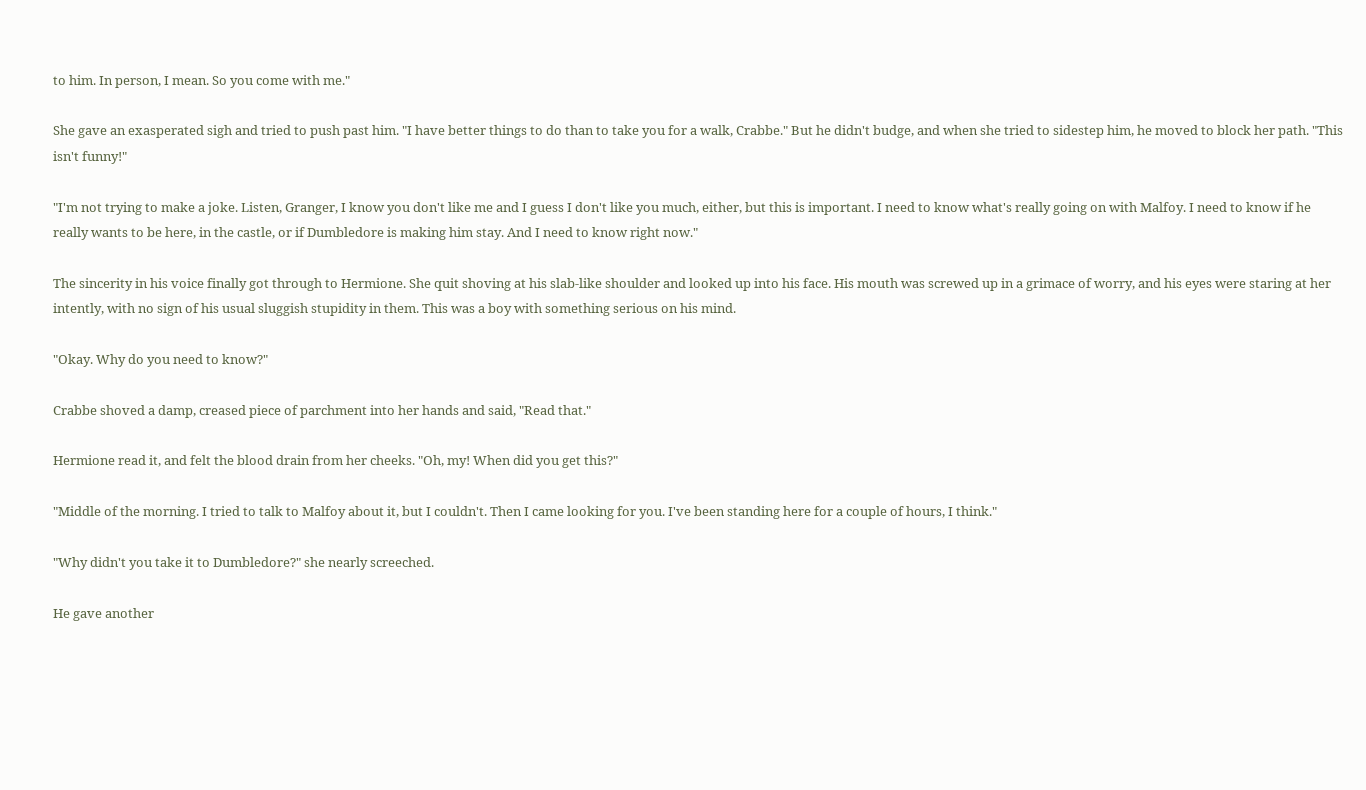to him. In person, I mean. So you come with me."

She gave an exasperated sigh and tried to push past him. "I have better things to do than to take you for a walk, Crabbe." But he didn't budge, and when she tried to sidestep him, he moved to block her path. "This isn't funny!"

"I'm not trying to make a joke. Listen, Granger, I know you don't like me and I guess I don't like you much, either, but this is important. I need to know what's really going on with Malfoy. I need to know if he really wants to be here, in the castle, or if Dumbledore is making him stay. And I need to know right now."

The sincerity in his voice finally got through to Hermione. She quit shoving at his slab-like shoulder and looked up into his face. His mouth was screwed up in a grimace of worry, and his eyes were staring at her intently, with no sign of his usual sluggish stupidity in them. This was a boy with something serious on his mind.

"Okay. Why do you need to know?"

Crabbe shoved a damp, creased piece of parchment into her hands and said, "Read that."

Hermione read it, and felt the blood drain from her cheeks. "Oh, my! When did you get this?"

"Middle of the morning. I tried to talk to Malfoy about it, but I couldn't. Then I came looking for you. I've been standing here for a couple of hours, I think."

"Why didn't you take it to Dumbledore?" she nearly screeched.

He gave another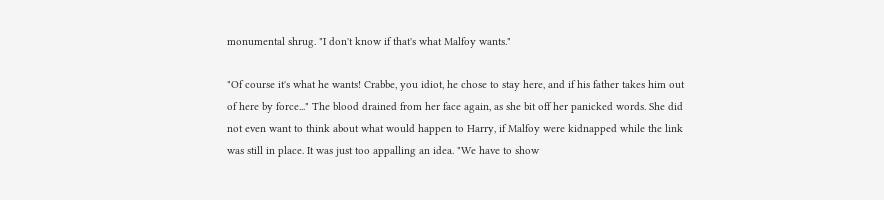monumental shrug. "I don't know if that's what Malfoy wants."

"Of course it's what he wants! Crabbe, you idiot, he chose to stay here, and if his father takes him out of here by force..." The blood drained from her face again, as she bit off her panicked words. She did not even want to think about what would happen to Harry, if Malfoy were kidnapped while the link was still in place. It was just too appalling an idea. "We have to show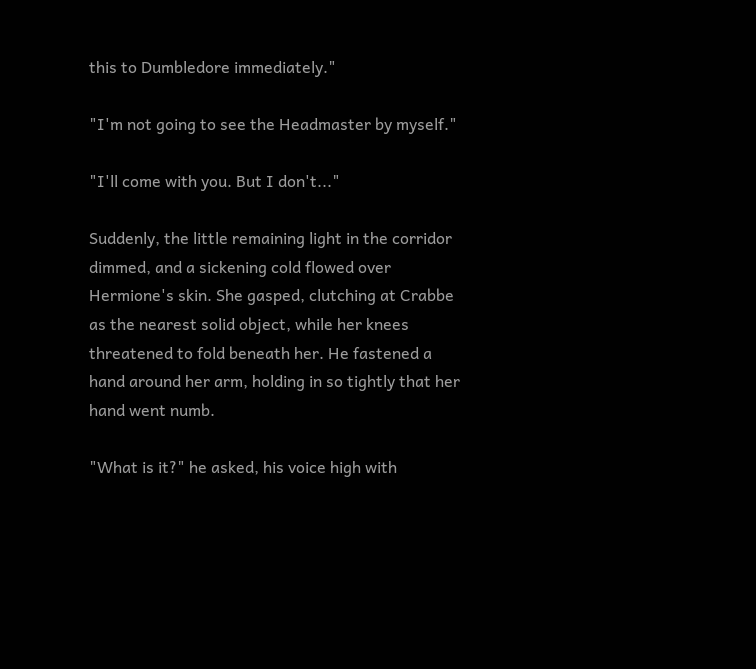this to Dumbledore immediately."

"I'm not going to see the Headmaster by myself."

"I'll come with you. But I don't..."

Suddenly, the little remaining light in the corridor dimmed, and a sickening cold flowed over Hermione's skin. She gasped, clutching at Crabbe as the nearest solid object, while her knees threatened to fold beneath her. He fastened a hand around her arm, holding in so tightly that her hand went numb.

"What is it?" he asked, his voice high with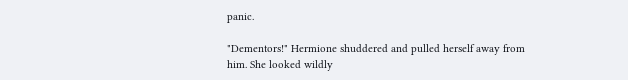panic.

"Dementors!" Hermione shuddered and pulled herself away from him. She looked wildly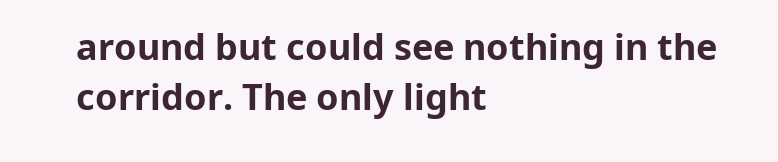around but could see nothing in the corridor. The only light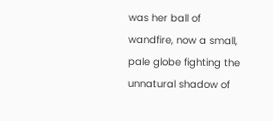was her ball of wandfire, now a small, pale globe fighting the unnatural shadow of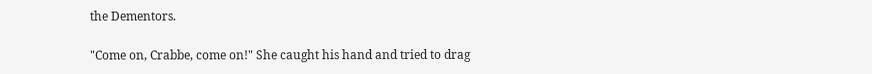the Dementors.

"Come on, Crabbe, come on!" She caught his hand and tried to drag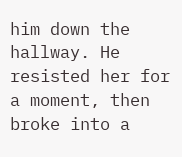him down the hallway. He resisted her for a moment, then broke into a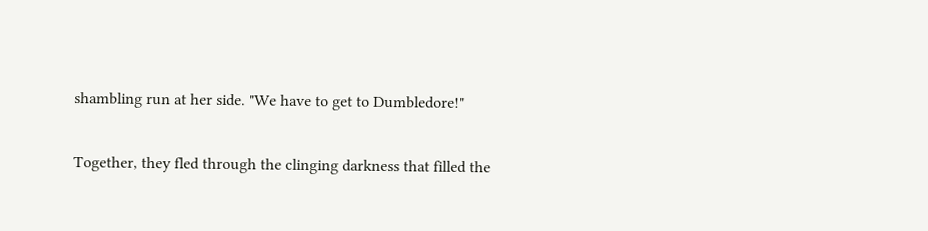shambling run at her side. "We have to get to Dumbledore!"

Together, they fled through the clinging darkness that filled the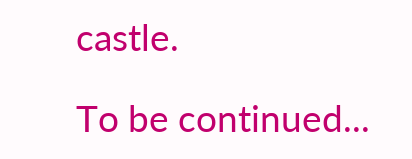castle.

To be continued...